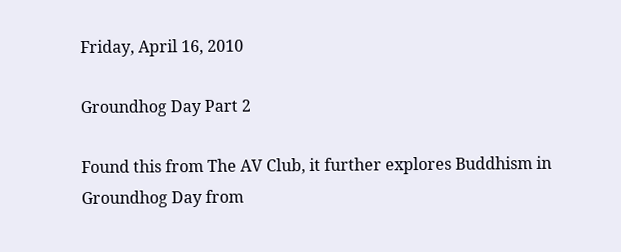Friday, April 16, 2010

Groundhog Day Part 2

Found this from The AV Club, it further explores Buddhism in Groundhog Day from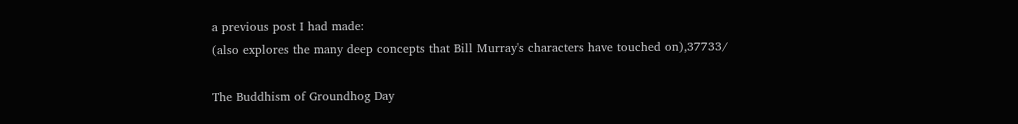a previous post I had made:
(also explores the many deep concepts that Bill Murray's characters have touched on),37733/

The Buddhism of Groundhog Day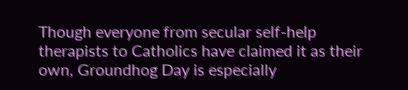Though everyone from secular self-help therapists to Catholics have claimed it as their own, Groundhog Day is especially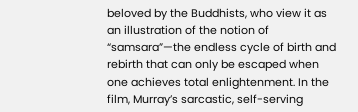beloved by the Buddhists, who view it as an illustration of the notion of “samsara”—the endless cycle of birth and rebirth that can only be escaped when one achieves total enlightenment. In the film, Murray’s sarcastic, self-serving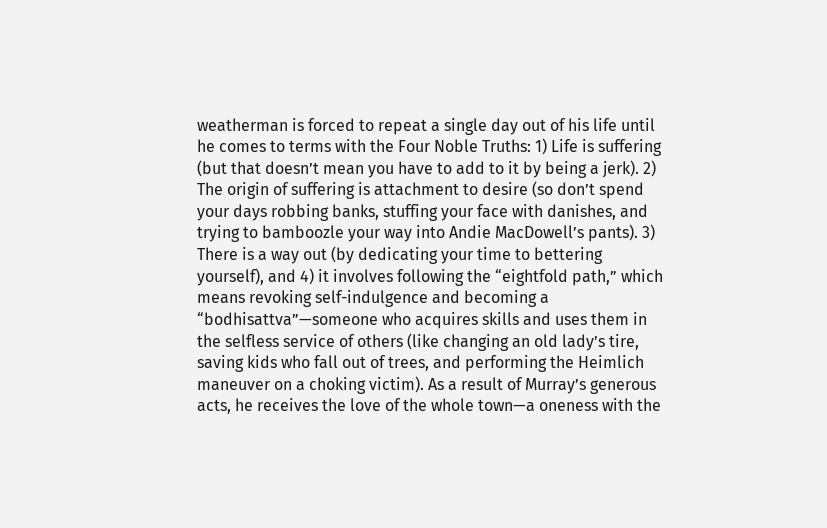weatherman is forced to repeat a single day out of his life until he comes to terms with the Four Noble Truths: 1) Life is suffering (but that doesn’t mean you have to add to it by being a jerk). 2) The origin of suffering is attachment to desire (so don’t spend your days robbing banks, stuffing your face with danishes, and trying to bamboozle your way into Andie MacDowell’s pants). 3) There is a way out (by dedicating your time to bettering yourself), and 4) it involves following the “eightfold path,” which means revoking self-indulgence and becoming a “bodhisattva”—someone who acquires skills and uses them in the selfless service of others (like changing an old lady’s tire, saving kids who fall out of trees, and performing the Heimlich maneuver on a choking victim). As a result of Murray’s generous acts, he receives the love of the whole town—a oneness with the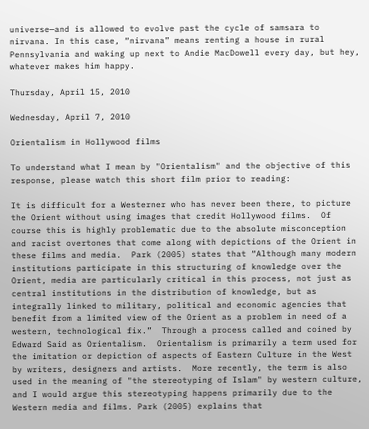universe—and is allowed to evolve past the cycle of samsara to nirvana. In this case, “nirvana” means renting a house in rural Pennsylvania and waking up next to Andie MacDowell every day, but hey, whatever makes him happy.

Thursday, April 15, 2010

Wednesday, April 7, 2010

Orientalism in Hollywood films

To understand what I mean by "Orientalism" and the objective of this response, please watch this short film prior to reading:

It is difficult for a Westerner who has never been there, to picture the Orient without using images that credit Hollywood films.  Of course this is highly problematic due to the absolute misconception and racist overtones that come along with depictions of the Orient in these films and media.  Park (2005) states that “Although many modern institutions participate in this structuring of knowledge over the Orient, media are particularly critical in this process, not just as central institutions in the distribution of knowledge, but as integrally linked to military, political and economic agencies that benefit from a limited view of the Orient as a problem in need of a western, technological fix.”  Through a process called and coined by Edward Said as Orientalism.  Orientalism is primarily a term used for the imitation or depiction of aspects of Eastern Culture in the West by writers, designers and artists.  More recently, the term is also used in the meaning of "the stereotyping of Islam" by western culture, and I would argue this stereotyping happens primarily due to the Western media and films. Park (2005) explains that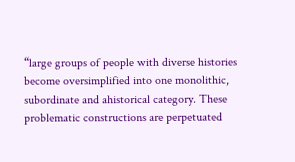“large groups of people with diverse histories become oversimplified into one monolithic, subordinate and ahistorical category. These problematic constructions are perpetuated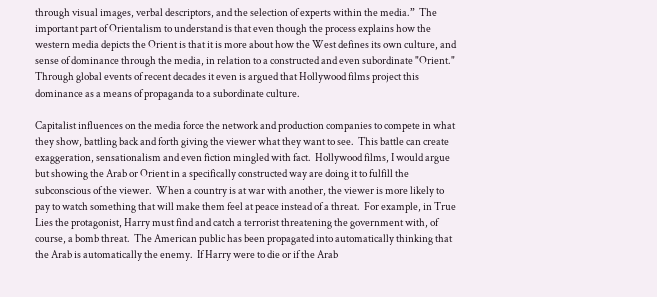through visual images, verbal descriptors, and the selection of experts within the media.”  The important part of Orientalism to understand is that even though the process explains how the western media depicts the Orient is that it is more about how the West defines its own culture, and sense of dominance through the media, in relation to a constructed and even subordinate "Orient."  Through global events of recent decades it even is argued that Hollywood films project this dominance as a means of propaganda to a subordinate culture.

Capitalist influences on the media force the network and production companies to compete in what they show, battling back and forth giving the viewer what they want to see.  This battle can create exaggeration, sensationalism and even fiction mingled with fact.  Hollywood films, I would argue but showing the Arab or Orient in a specifically constructed way are doing it to fulfill the subconscious of the viewer.  When a country is at war with another, the viewer is more likely to pay to watch something that will make them feel at peace instead of a threat.  For example, in True Lies the protagonist, Harry must find and catch a terrorist threatening the government with, of course, a bomb threat.  The American public has been propagated into automatically thinking that the Arab is automatically the enemy.  If Harry were to die or if the Arab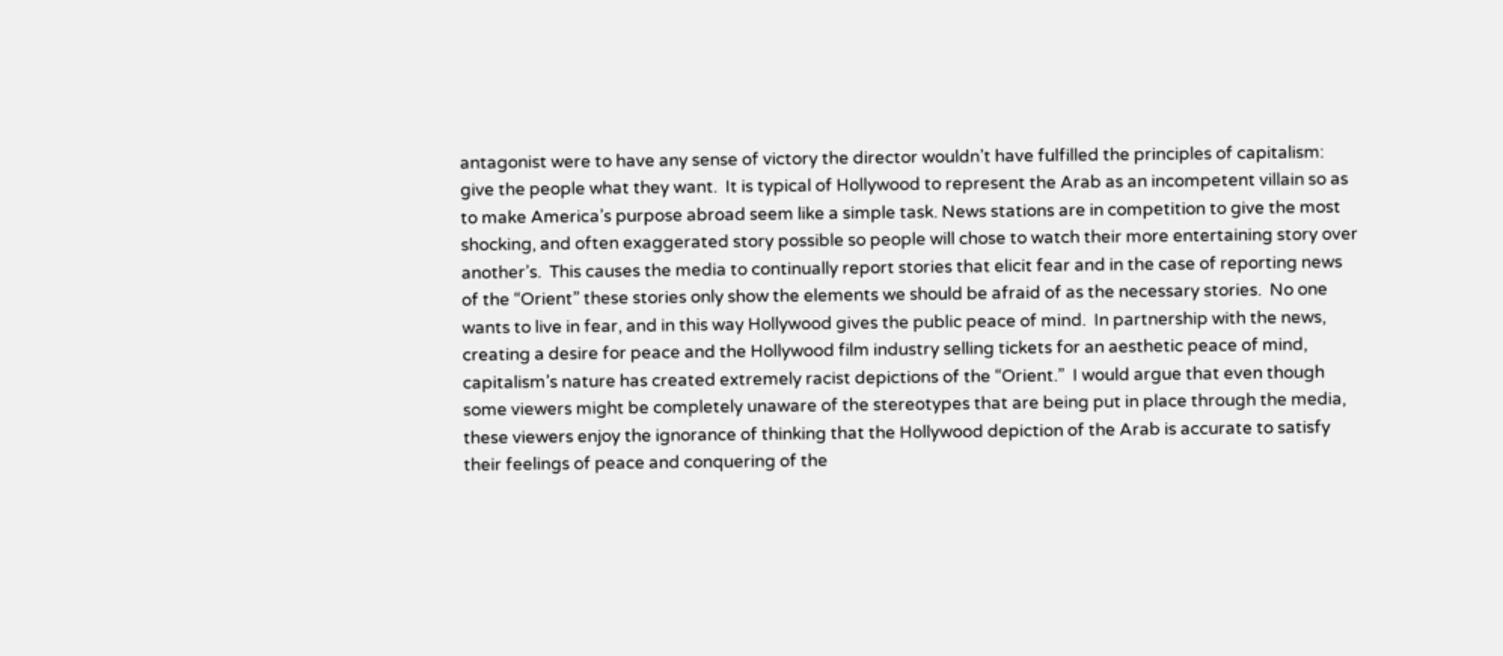antagonist were to have any sense of victory the director wouldn’t have fulfilled the principles of capitalism: give the people what they want.  It is typical of Hollywood to represent the Arab as an incompetent villain so as to make America’s purpose abroad seem like a simple task. News stations are in competition to give the most shocking, and often exaggerated story possible so people will chose to watch their more entertaining story over another’s.  This causes the media to continually report stories that elicit fear and in the case of reporting news of the “Orient” these stories only show the elements we should be afraid of as the necessary stories.  No one wants to live in fear, and in this way Hollywood gives the public peace of mind.  In partnership with the news, creating a desire for peace and the Hollywood film industry selling tickets for an aesthetic peace of mind, capitalism’s nature has created extremely racist depictions of the “Orient.”  I would argue that even though some viewers might be completely unaware of the stereotypes that are being put in place through the media, these viewers enjoy the ignorance of thinking that the Hollywood depiction of the Arab is accurate to satisfy their feelings of peace and conquering of the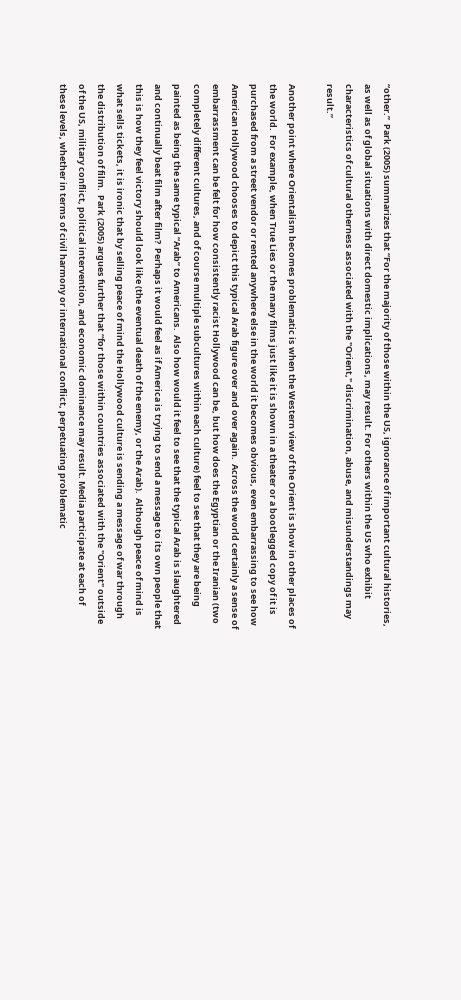“other.”  Park (2005) summarizes that “For the majority of those within the US, ignorance of important cultural histories, as well as of global situations with direct domestic implications, may result. For others within the US who exhibit characteristics of cultural otherness associated with the "Orient," discrimination, abuse, and misunderstandings may result.”

Another point where Orientalism becomes problematic is when the Western view of the Orient is show in other places of the world.  For example, when True Lies or the many films just like it is shown in a theater or a bootlegged copy of it is purchased from a street vendor or rented anywhere else in the world it becomes obvious, even embarrassing to see how American Hollywood chooses to depict this typical Arab figure over and over again.  Across the world certainly a sense of embarrassment can be felt for how consistently racist Hollywood can be, but how does the Egyptian or the Iranian (two completely different cultures, and of course multiple subcultures within each culture) feel to see that they are being painted as being the same typical “Arab” to Americans.  Also how would it feel to see that the typical Arab is slaughtered and continually beat film after film?  Perhaps it would feel as if America is trying to send a message to its own people that this is how they feel victory should look like (the eventual death of the enemy, or the Arab).  Although peace of mind is what sells tickets, it is ironic that by selling peace of mind the Hollywood culture is sending a message of war through the distribution of film.  Park (2005) argues further that “for those within countries associated with the "Orient" outside of the US, military conflict, political intervention, and economic dominance may result. Media participate at each of these levels, whether in terms of civil harmony or international conflict, perpetuating problematic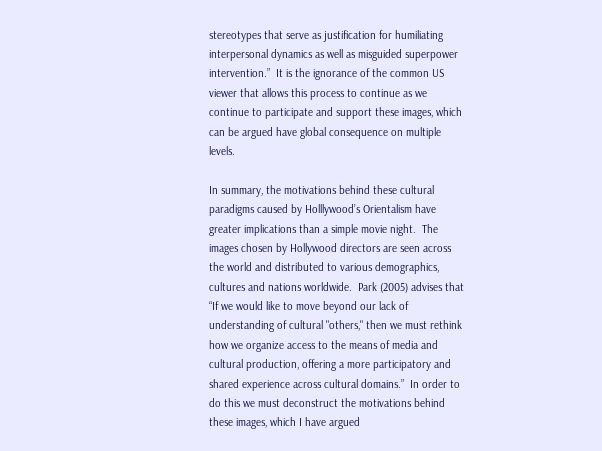stereotypes that serve as justification for humiliating interpersonal dynamics as well as misguided superpower intervention.”  It is the ignorance of the common US viewer that allows this process to continue as we continue to participate and support these images, which can be argued have global consequence on multiple levels.

In summary, the motivations behind these cultural paradigms caused by Holllywood’s Orientalism have greater implications than a simple movie night.  The images chosen by Hollywood directors are seen across the world and distributed to various demographics, cultures and nations worldwide.  Park (2005) advises that “If we would like to move beyond our lack of understanding of cultural "others," then we must rethink how we organize access to the means of media and cultural production, offering a more participatory and shared experience across cultural domains.”  In order to do this we must deconstruct the motivations behind these images, which I have argued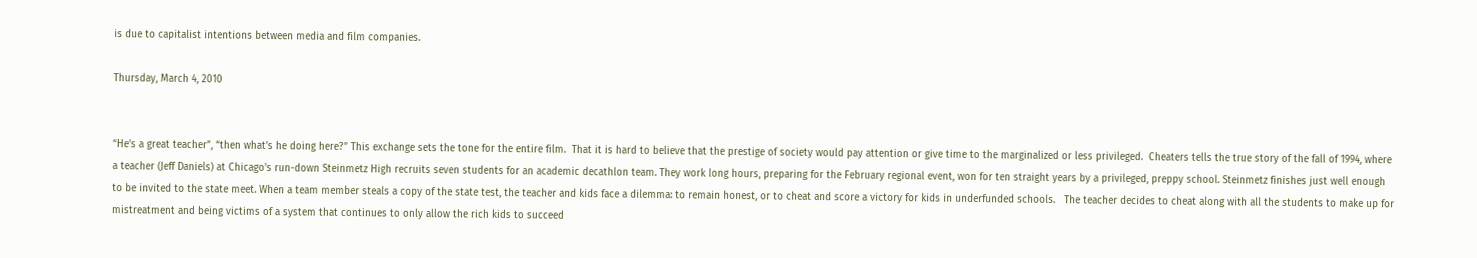is due to capitalist intentions between media and film companies.

Thursday, March 4, 2010


“He’s a great teacher”, “then what’s he doing here?” This exchange sets the tone for the entire film.  That it is hard to believe that the prestige of society would pay attention or give time to the marginalized or less privileged.  Cheaters tells the true story of the fall of 1994, where a teacher (Jeff Daniels) at Chicago's run-down Steinmetz High recruits seven students for an academic decathlon team. They work long hours, preparing for the February regional event, won for ten straight years by a privileged, preppy school. Steinmetz finishes just well enough to be invited to the state meet. When a team member steals a copy of the state test, the teacher and kids face a dilemma: to remain honest, or to cheat and score a victory for kids in underfunded schools.   The teacher decides to cheat along with all the students to make up for mistreatment and being victims of a system that continues to only allow the rich kids to succeed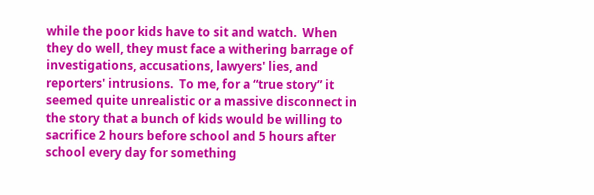while the poor kids have to sit and watch.  When they do well, they must face a withering barrage of investigations, accusations, lawyers' lies, and reporters' intrusions.  To me, for a “true story” it seemed quite unrealistic or a massive disconnect in the story that a bunch of kids would be willing to sacrifice 2 hours before school and 5 hours after school every day for something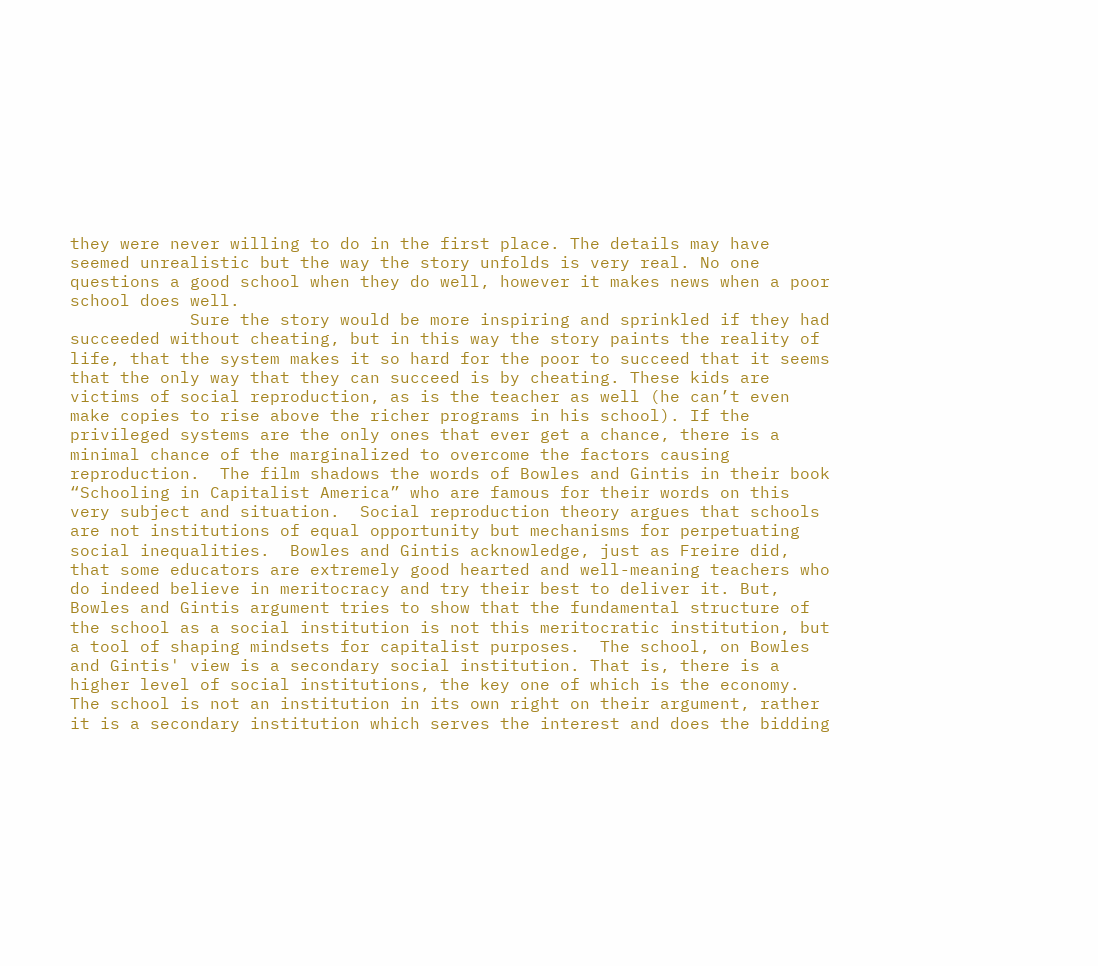they were never willing to do in the first place. The details may have seemed unrealistic but the way the story unfolds is very real. No one questions a good school when they do well, however it makes news when a poor school does well.
            Sure the story would be more inspiring and sprinkled if they had succeeded without cheating, but in this way the story paints the reality of life, that the system makes it so hard for the poor to succeed that it seems that the only way that they can succeed is by cheating. These kids are victims of social reproduction, as is the teacher as well (he can’t even make copies to rise above the richer programs in his school). If the privileged systems are the only ones that ever get a chance, there is a minimal chance of the marginalized to overcome the factors causing reproduction.  The film shadows the words of Bowles and Gintis in their book “Schooling in Capitalist America” who are famous for their words on this very subject and situation.  Social reproduction theory argues that schools are not institutions of equal opportunity but mechanisms for perpetuating social inequalities.  Bowles and Gintis acknowledge, just as Freire did, that some educators are extremely good hearted and well-meaning teachers who do indeed believe in meritocracy and try their best to deliver it. But, Bowles and Gintis argument tries to show that the fundamental structure of the school as a social institution is not this meritocratic institution, but a tool of shaping mindsets for capitalist purposes.  The school, on Bowles and Gintis' view is a secondary social institution. That is, there is a higher level of social institutions, the key one of which is the economy. The school is not an institution in its own right on their argument, rather it is a secondary institution which serves the interest and does the bidding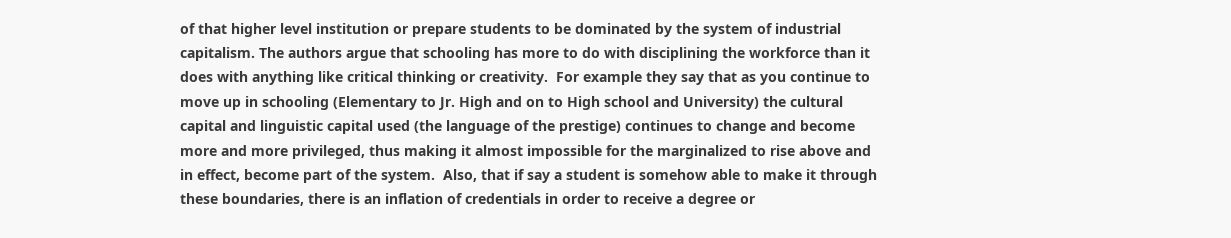of that higher level institution or prepare students to be dominated by the system of industrial capitalism. The authors argue that schooling has more to do with disciplining the workforce than it does with anything like critical thinking or creativity.  For example they say that as you continue to move up in schooling (Elementary to Jr. High and on to High school and University) the cultural capital and linguistic capital used (the language of the prestige) continues to change and become more and more privileged, thus making it almost impossible for the marginalized to rise above and in effect, become part of the system.  Also, that if say a student is somehow able to make it through these boundaries, there is an inflation of credentials in order to receive a degree or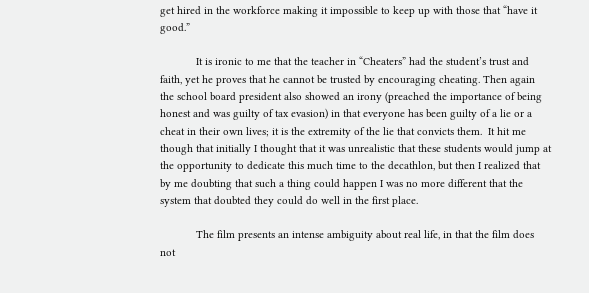get hired in the workforce making it impossible to keep up with those that “have it good.”

            It is ironic to me that the teacher in “Cheaters” had the student’s trust and faith, yet he proves that he cannot be trusted by encouraging cheating. Then again the school board president also showed an irony (preached the importance of being honest and was guilty of tax evasion) in that everyone has been guilty of a lie or a cheat in their own lives; it is the extremity of the lie that convicts them.  It hit me though that initially I thought that it was unrealistic that these students would jump at the opportunity to dedicate this much time to the decathlon, but then I realized that by me doubting that such a thing could happen I was no more different that the system that doubted they could do well in the first place.

            The film presents an intense ambiguity about real life, in that the film does not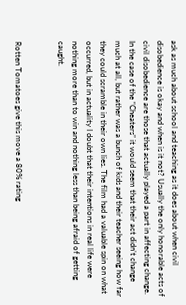ask as much about school and teaching as it does about when civil disobedience is okay and when is it not? Usually the only honorable acts of civil disobedience are those that actually played a part in affecting change. In the case of the “Cheaters” it would seem that their act didn’t change much at all, but rather was a bunch of kids and their teacher seeing how far they could scramble in their own lies. The film had a valuable spin on what occurred, but in actuality I doubt that their intentions in real life were nothing more than to win and nothing less than being afraid of getting caught.


Rotten Tomatoes give this move a 80% rating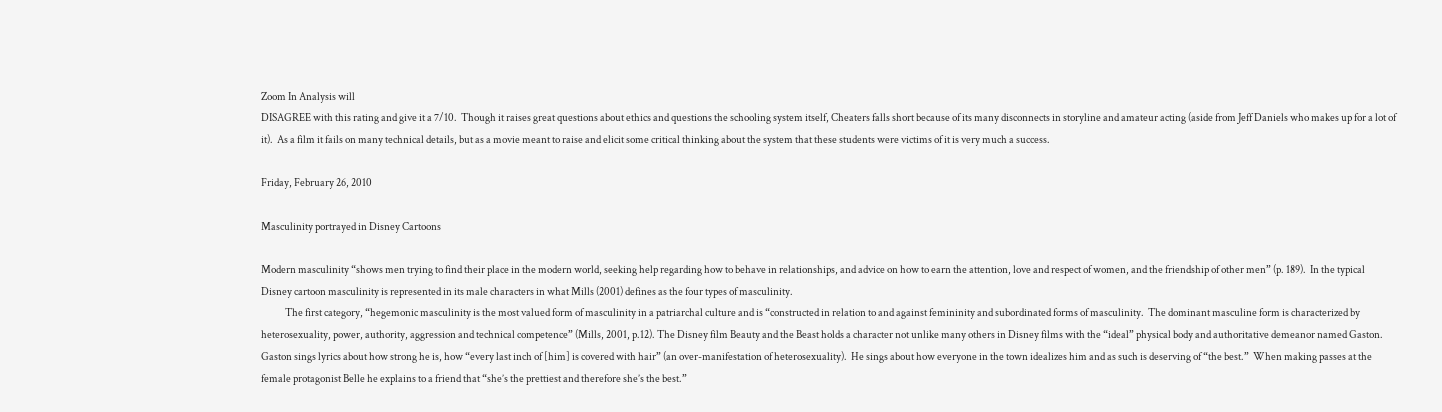Zoom In Analysis will
DISAGREE with this rating and give it a 7/10.  Though it raises great questions about ethics and questions the schooling system itself, Cheaters falls short because of its many disconnects in storyline and amateur acting (aside from Jeff Daniels who makes up for a lot of it).  As a film it fails on many technical details, but as a movie meant to raise and elicit some critical thinking about the system that these students were victims of it is very much a success.

Friday, February 26, 2010

Masculinity portrayed in Disney Cartoons

Modern masculinity “shows men trying to find their place in the modern world, seeking help regarding how to behave in relationships, and advice on how to earn the attention, love and respect of women, and the friendship of other men” (p. 189).  In the typical Disney cartoon masculinity is represented in its male characters in what Mills (2001) defines as the four types of masculinity.
            The first category, “hegemonic masculinity is the most valued form of masculinity in a patriarchal culture and is “constructed in relation to and against femininity and subordinated forms of masculinity.  The dominant masculine form is characterized by heterosexuality, power, authority, aggression and technical competence” (Mills, 2001, p.12). The Disney film Beauty and the Beast holds a character not unlike many others in Disney films with the “ideal” physical body and authoritative demeanor named Gaston.  Gaston sings lyrics about how strong he is, how “every last inch of [him] is covered with hair” (an over-manifestation of heterosexuality).  He sings about how everyone in the town idealizes him and as such is deserving of “the best.”  When making passes at the female protagonist Belle he explains to a friend that “she’s the prettiest and therefore she’s the best.”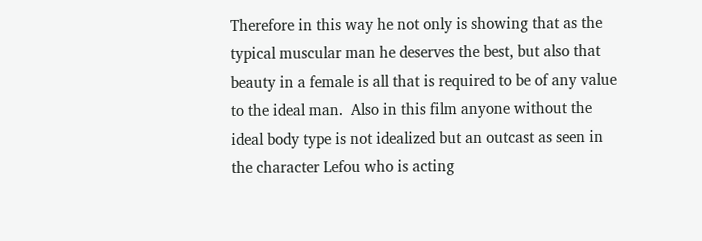Therefore in this way he not only is showing that as the typical muscular man he deserves the best, but also that beauty in a female is all that is required to be of any value to the ideal man.  Also in this film anyone without the ideal body type is not idealized but an outcast as seen in the character Lefou who is acting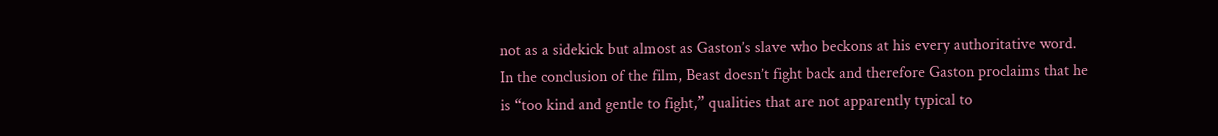not as a sidekick but almost as Gaston’s slave who beckons at his every authoritative word.   In the conclusion of the film, Beast doesn’t fight back and therefore Gaston proclaims that he is “too kind and gentle to fight,” qualities that are not apparently typical to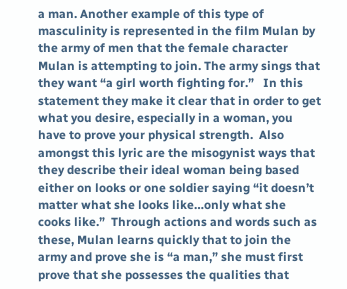a man. Another example of this type of masculinity is represented in the film Mulan by the army of men that the female character Mulan is attempting to join. The army sings that they want “a girl worth fighting for.”   In this statement they make it clear that in order to get what you desire, especially in a woman, you have to prove your physical strength.  Also amongst this lyric are the misogynist ways that they describe their ideal woman being based either on looks or one soldier saying “it doesn’t matter what she looks like…only what she cooks like.”  Through actions and words such as these, Mulan learns quickly that to join the army and prove she is “a man,” she must first prove that she possesses the qualities that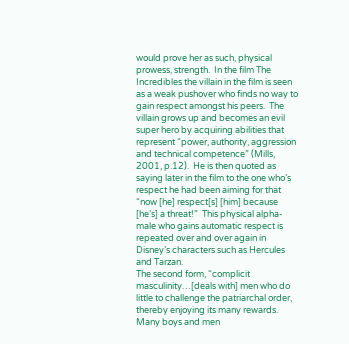would prove her as such, physical prowess, strength.  In the film The Incredibles the villain in the film is seen as a weak pushover who finds no way to gain respect amongst his peers.  The villain grows up and becomes an evil super hero by acquiring abilities that represent “power, authority, aggression and technical competence” (Mills, 2001, p.12).  He is then quoted as saying later in the film to the one who’s respect he had been aiming for that “now [he] respect[s] [him] because [he’s] a threat!”  This physical alpha-male who gains automatic respect is repeated over and over again in Disney’s characters such as Hercules and Tarzan.
The second form, “complicit masculinity…[deals with] men who do little to challenge the patriarchal order, thereby enjoying its many rewards.  Many boys and men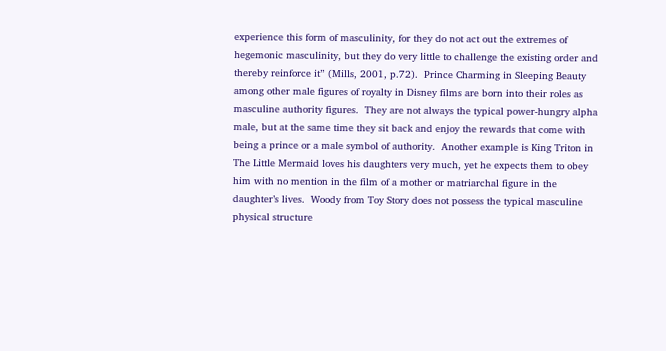experience this form of masculinity, for they do not act out the extremes of hegemonic masculinity, but they do very little to challenge the existing order and thereby reinforce it” (Mills, 2001, p.72).  Prince Charming in Sleeping Beauty among other male figures of royalty in Disney films are born into their roles as masculine authority figures.  They are not always the typical power-hungry alpha male, but at the same time they sit back and enjoy the rewards that come with being a prince or a male symbol of authority.  Another example is King Triton in The Little Mermaid loves his daughters very much, yet he expects them to obey him with no mention in the film of a mother or matriarchal figure in the daughter’s lives.  Woody from Toy Story does not possess the typical masculine physical structure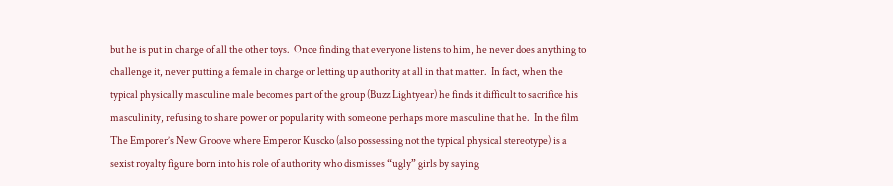but he is put in charge of all the other toys.  Once finding that everyone listens to him, he never does anything to challenge it, never putting a female in charge or letting up authority at all in that matter.  In fact, when the typical physically masculine male becomes part of the group (Buzz Lightyear) he finds it difficult to sacrifice his masculinity, refusing to share power or popularity with someone perhaps more masculine that he.  In the film The Emporer’s New Groove where Emperor Kuscko (also possessing not the typical physical stereotype) is a sexist royalty figure born into his role of authority who dismisses “ugly” girls by saying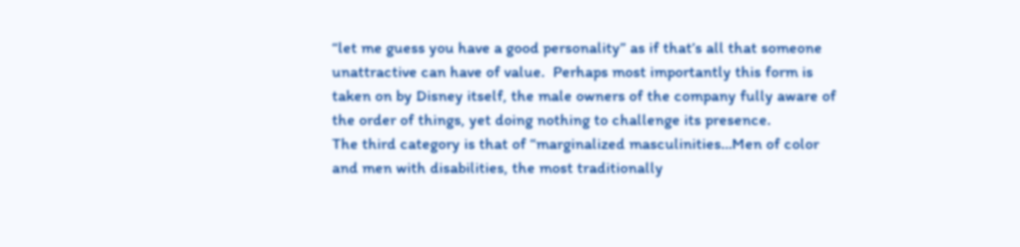“let me guess you have a good personality” as if that’s all that someone unattractive can have of value.  Perhaps most importantly this form is taken on by Disney itself, the male owners of the company fully aware of the order of things, yet doing nothing to challenge its presence.
The third category is that of “marginalized masculinities…Men of color and men with disabilities, the most traditionally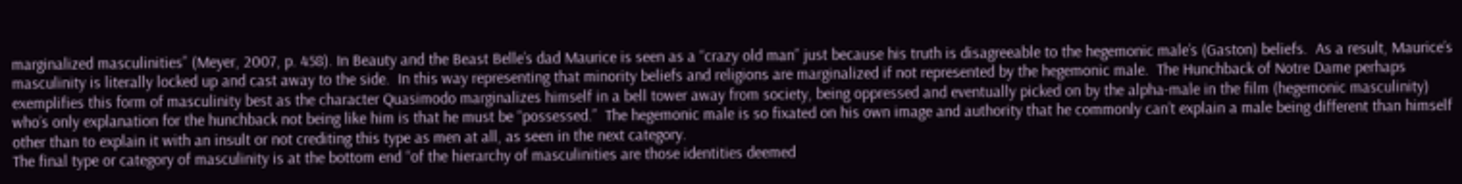marginalized masculinities” (Meyer, 2007, p. 458). In Beauty and the Beast Belle’s dad Maurice is seen as a “crazy old man” just because his truth is disagreeable to the hegemonic male’s (Gaston) beliefs.  As a result, Maurice’s masculinity is literally locked up and cast away to the side.  In this way representing that minority beliefs and religions are marginalized if not represented by the hegemonic male.  The Hunchback of Notre Dame perhaps exemplifies this form of masculinity best as the character Quasimodo marginalizes himself in a bell tower away from society, being oppressed and eventually picked on by the alpha-male in the film (hegemonic masculinity) who’s only explanation for the hunchback not being like him is that he must be “possessed.”  The hegemonic male is so fixated on his own image and authority that he commonly can’t explain a male being different than himself other than to explain it with an insult or not crediting this type as men at all, as seen in the next category.
The final type or category of masculinity is at the bottom end “of the hierarchy of masculinities are those identities deemed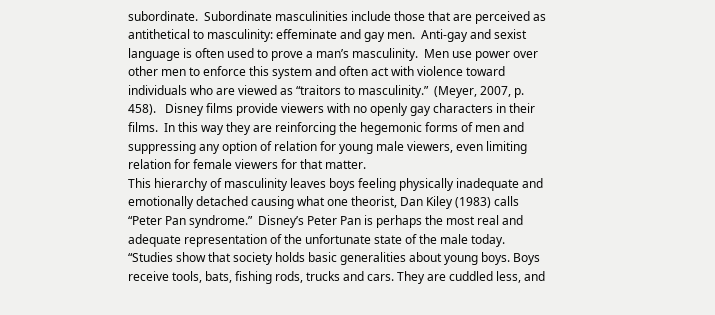subordinate.  Subordinate masculinities include those that are perceived as antithetical to masculinity: effeminate and gay men.  Anti-gay and sexist language is often used to prove a man’s masculinity.  Men use power over other men to enforce this system and often act with violence toward individuals who are viewed as “traitors to masculinity.”  (Meyer, 2007, p. 458).   Disney films provide viewers with no openly gay characters in their films.  In this way they are reinforcing the hegemonic forms of men and suppressing any option of relation for young male viewers, even limiting relation for female viewers for that matter.
This hierarchy of masculinity leaves boys feeling physically inadequate and emotionally detached causing what one theorist, Dan Kiley (1983) calls “Peter Pan syndrome.”  Disney’s Peter Pan is perhaps the most real and adequate representation of the unfortunate state of the male today.  “Studies show that society holds basic generalities about young boys. Boys receive tools, bats, fishing rods, trucks and cars. They are cuddled less, and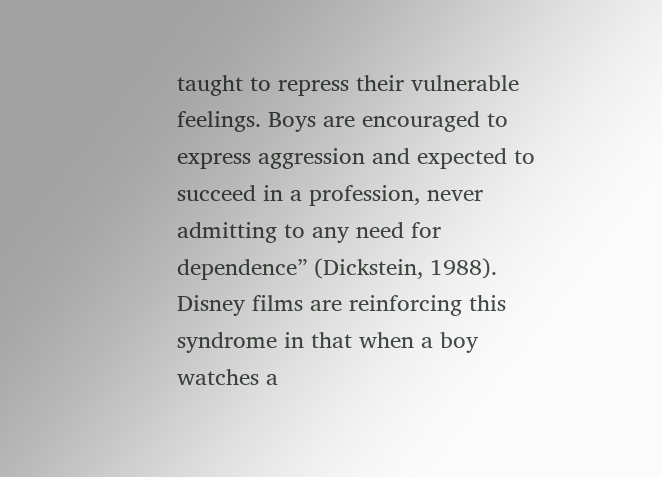taught to repress their vulnerable feelings. Boys are encouraged to express aggression and expected to succeed in a profession, never admitting to any need for dependence” (Dickstein, 1988).  Disney films are reinforcing this syndrome in that when a boy watches a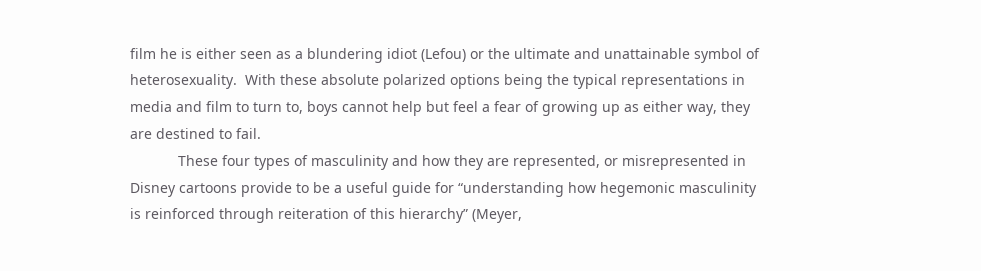film he is either seen as a blundering idiot (Lefou) or the ultimate and unattainable symbol of heterosexuality.  With these absolute polarized options being the typical representations in media and film to turn to, boys cannot help but feel a fear of growing up as either way, they are destined to fail.
            These four types of masculinity and how they are represented, or misrepresented in Disney cartoons provide to be a useful guide for “understanding how hegemonic masculinity is reinforced through reiteration of this hierarchy” (Meyer,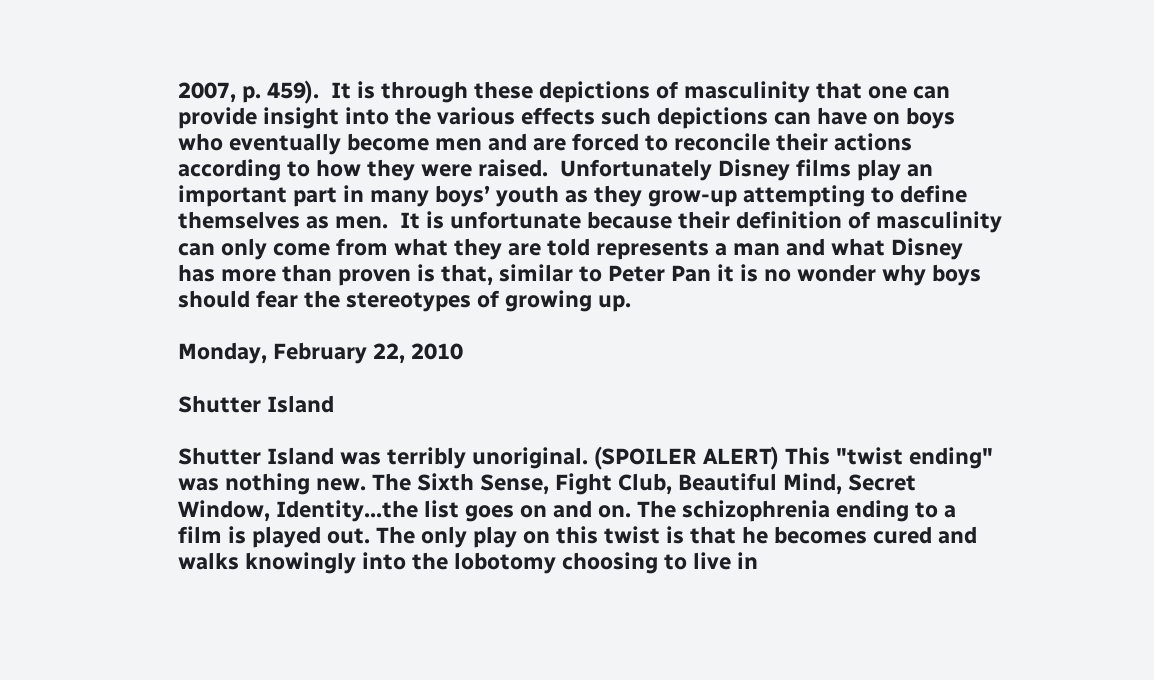2007, p. 459).  It is through these depictions of masculinity that one can provide insight into the various effects such depictions can have on boys who eventually become men and are forced to reconcile their actions according to how they were raised.  Unfortunately Disney films play an important part in many boys’ youth as they grow-up attempting to define themselves as men.  It is unfortunate because their definition of masculinity can only come from what they are told represents a man and what Disney has more than proven is that, similar to Peter Pan it is no wonder why boys should fear the stereotypes of growing up.

Monday, February 22, 2010

Shutter Island

Shutter Island was terribly unoriginal. (SPOILER ALERT) This "twist ending" was nothing new. The Sixth Sense, Fight Club, Beautiful Mind, Secret Window, Identity...the list goes on and on. The schizophrenia ending to a film is played out. The only play on this twist is that he becomes cured and walks knowingly into the lobotomy choosing to live in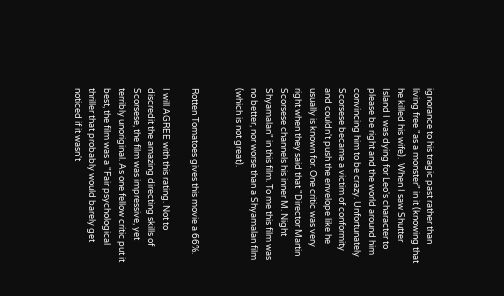ignorance to his tragic past rather than living free "as a monster" in it (knowing that he killed his wife).  When I saw Shutter Island I was dying for Leo's character to please be right and the world around him convincing him to be crazy. Unfortunately Scorsese became a victim of conformity and couldn't push the envelope like he usually is known for. One critic was very right when they said that "Director Martin Scorsese channels his inner M. Night Shyamalan" in this film. To me this film was no better, nor worse than a Shyamalan film (which is not great).


Rotten Tomatoes gives this movie a 66%.

I will AGREE with this rating. Not to discredit the amazing directing skills of Scorsese, the film was impressive, yet terribly unoriginal. As one fellow critic put it best, the film was a "Fair psychological thriller that probably would barely get noticed if it wasn't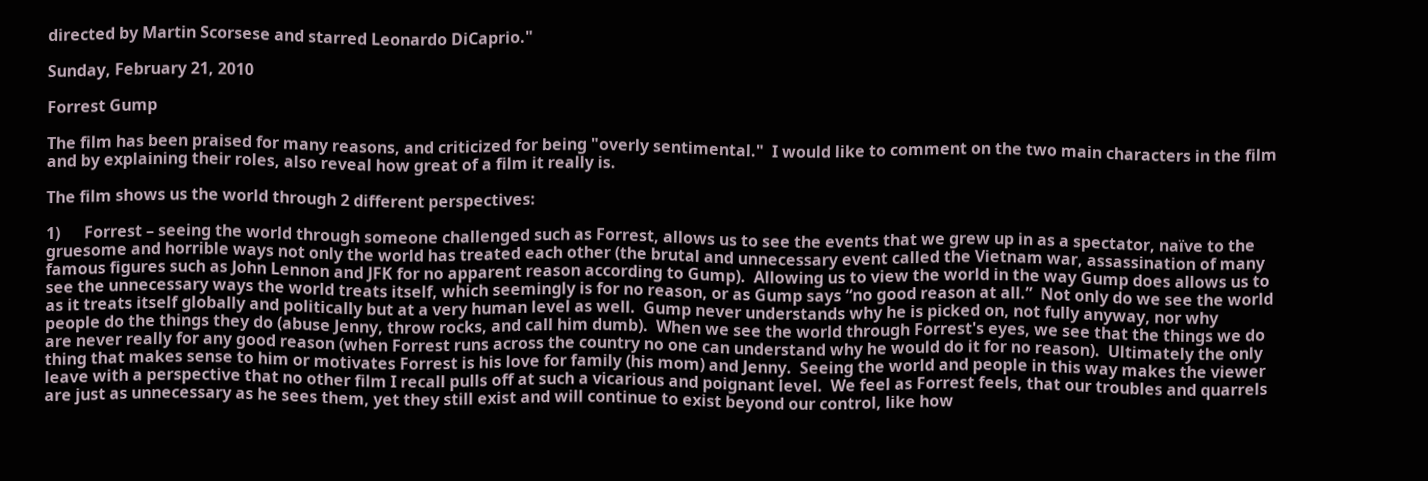directed by Martin Scorsese and starred Leonardo DiCaprio."

Sunday, February 21, 2010

Forrest Gump

The film has been praised for many reasons, and criticized for being "overly sentimental."  I would like to comment on the two main characters in the film and by explaining their roles, also reveal how great of a film it really is.

The film shows us the world through 2 different perspectives:

1)      Forrest – seeing the world through someone challenged such as Forrest, allows us to see the events that we grew up in as a spectator, naïve to the gruesome and horrible ways not only the world has treated each other (the brutal and unnecessary event called the Vietnam war, assassination of many famous figures such as John Lennon and JFK for no apparent reason according to Gump).  Allowing us to view the world in the way Gump does allows us to see the unnecessary ways the world treats itself, which seemingly is for no reason, or as Gump says “no good reason at all.”  Not only do we see the world as it treats itself globally and politically but at a very human level as well.  Gump never understands why he is picked on, not fully anyway, nor why people do the things they do (abuse Jenny, throw rocks, and call him dumb).  When we see the world through Forrest's eyes, we see that the things we do are never really for any good reason (when Forrest runs across the country no one can understand why he would do it for no reason).  Ultimately the only thing that makes sense to him or motivates Forrest is his love for family (his mom) and Jenny.  Seeing the world and people in this way makes the viewer leave with a perspective that no other film I recall pulls off at such a vicarious and poignant level.  We feel as Forrest feels, that our troubles and quarrels are just as unnecessary as he sees them, yet they still exist and will continue to exist beyond our control, like how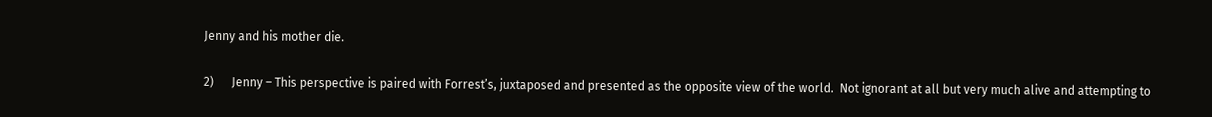Jenny and his mother die.

2)      Jenny – This perspective is paired with Forrest’s, juxtaposed and presented as the opposite view of the world.  Not ignorant at all but very much alive and attempting to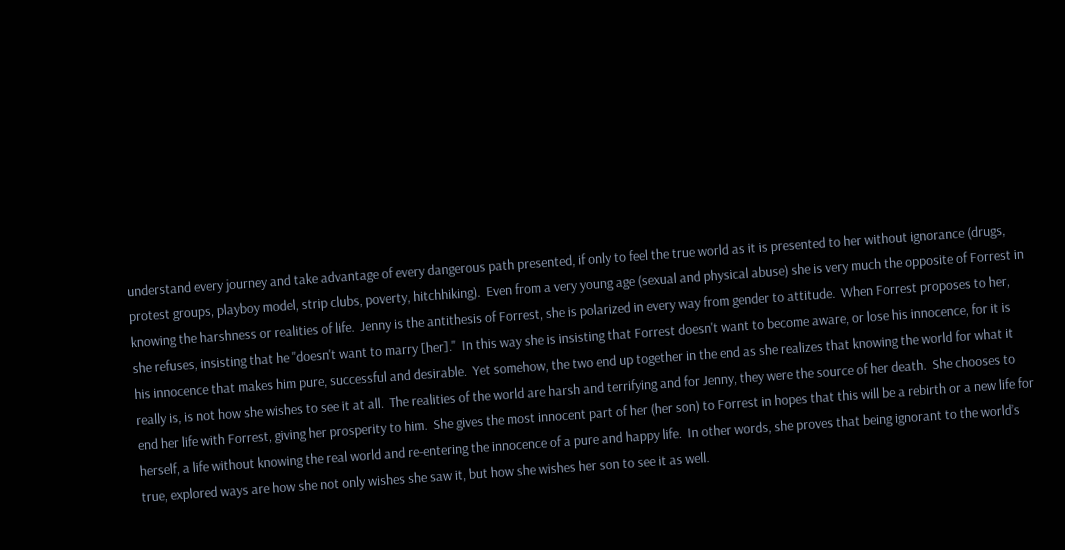understand every journey and take advantage of every dangerous path presented, if only to feel the true world as it is presented to her without ignorance (drugs, protest groups, playboy model, strip clubs, poverty, hitchhiking).  Even from a very young age (sexual and physical abuse) she is very much the opposite of Forrest in knowing the harshness or realities of life.  Jenny is the antithesis of Forrest, she is polarized in every way from gender to attitude.  When Forrest proposes to her, she refuses, insisting that he "doesn't want to marry [her]."  In this way she is insisting that Forrest doesn't want to become aware, or lose his innocence, for it is his innocence that makes him pure, successful and desirable.  Yet somehow, the two end up together in the end as she realizes that knowing the world for what it really is, is not how she wishes to see it at all.  The realities of the world are harsh and terrifying and for Jenny, they were the source of her death.  She chooses to end her life with Forrest, giving her prosperity to him.  She gives the most innocent part of her (her son) to Forrest in hopes that this will be a rebirth or a new life for herself, a life without knowing the real world and re-entering the innocence of a pure and happy life.  In other words, she proves that being ignorant to the world’s true, explored ways are how she not only wishes she saw it, but how she wishes her son to see it as well.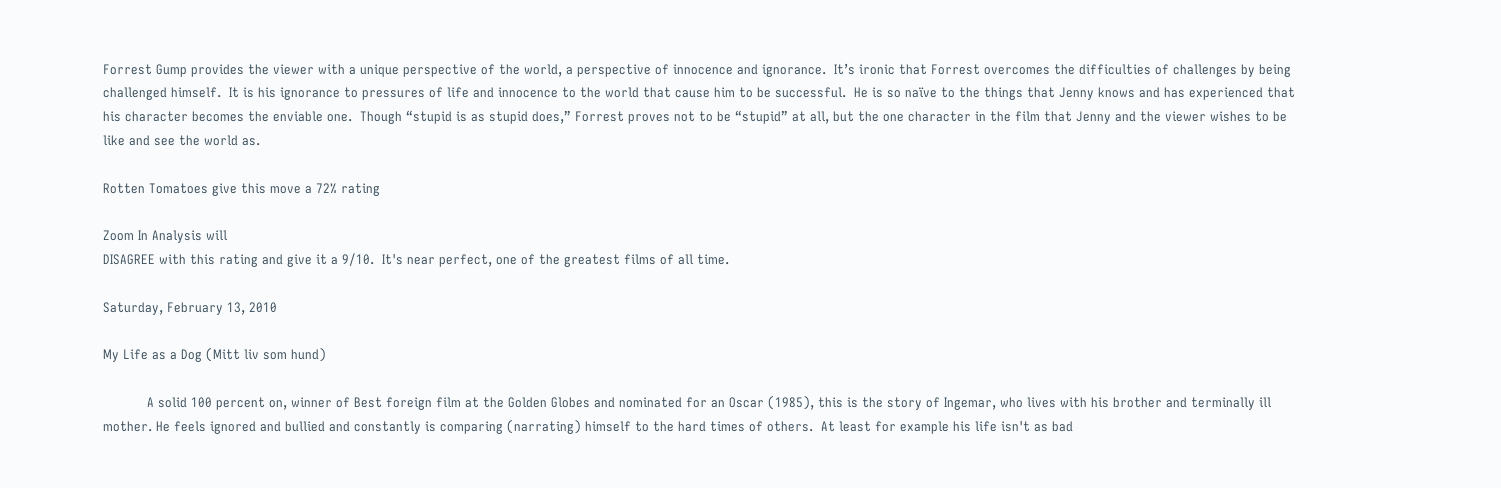Forrest Gump provides the viewer with a unique perspective of the world, a perspective of innocence and ignorance.  It’s ironic that Forrest overcomes the difficulties of challenges by being challenged himself.  It is his ignorance to pressures of life and innocence to the world that cause him to be successful.  He is so naïve to the things that Jenny knows and has experienced that his character becomes the enviable one.  Though “stupid is as stupid does,” Forrest proves not to be “stupid” at all, but the one character in the film that Jenny and the viewer wishes to be like and see the world as.

Rotten Tomatoes give this move a 72% rating

Zoom In Analysis will
DISAGREE with this rating and give it a 9/10.  It's near perfect, one of the greatest films of all time.

Saturday, February 13, 2010

My Life as a Dog (Mitt liv som hund)

           A solid 100 percent on, winner of Best foreign film at the Golden Globes and nominated for an Oscar (1985), this is the story of Ingemar, who lives with his brother and terminally ill mother. He feels ignored and bullied and constantly is comparing (narrating) himself to the hard times of others.  At least for example his life isn't as bad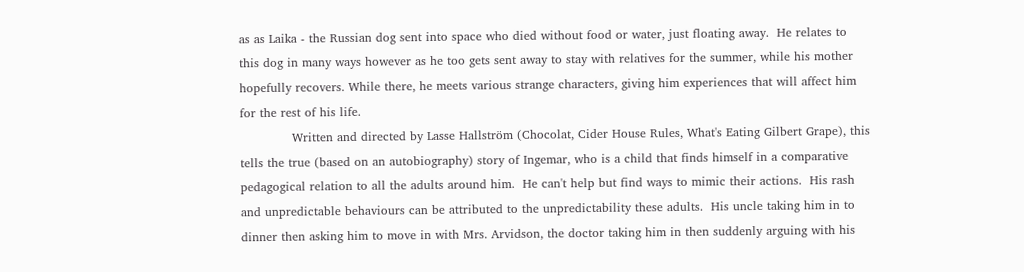as as Laika - the Russian dog sent into space who died without food or water, just floating away.  He relates to this dog in many ways however as he too gets sent away to stay with relatives for the summer, while his mother hopefully recovers. While there, he meets various strange characters, giving him experiences that will affect him for the rest of his life.
             Written and directed by Lasse Hallström (Chocolat, Cider House Rules, What's Eating Gilbert Grape), this tells the true (based on an autobiography) story of Ingemar, who is a child that finds himself in a comparative pedagogical relation to all the adults around him.  He can't help but find ways to mimic their actions.  His rash and unpredictable behaviours can be attributed to the unpredictability these adults.  His uncle taking him in to dinner then asking him to move in with Mrs. Arvidson, the doctor taking him in then suddenly arguing with his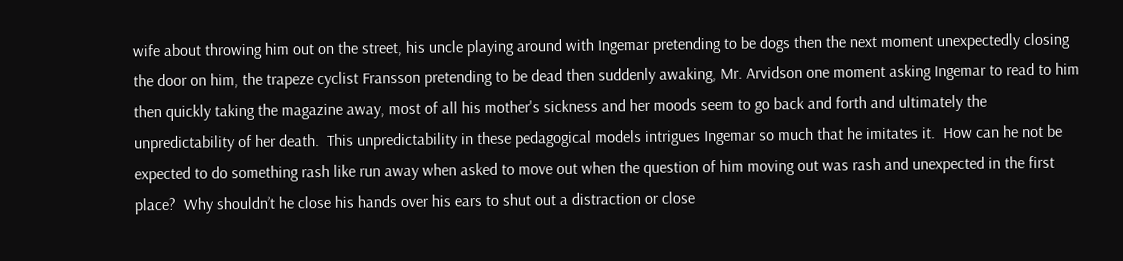wife about throwing him out on the street, his uncle playing around with Ingemar pretending to be dogs then the next moment unexpectedly closing the door on him, the trapeze cyclist Fransson pretending to be dead then suddenly awaking, Mr. Arvidson one moment asking Ingemar to read to him then quickly taking the magazine away, most of all his mother's sickness and her moods seem to go back and forth and ultimately the unpredictability of her death.  This unpredictability in these pedagogical models intrigues Ingemar so much that he imitates it.  How can he not be expected to do something rash like run away when asked to move out when the question of him moving out was rash and unexpected in the first place?  Why shouldn’t he close his hands over his ears to shut out a distraction or close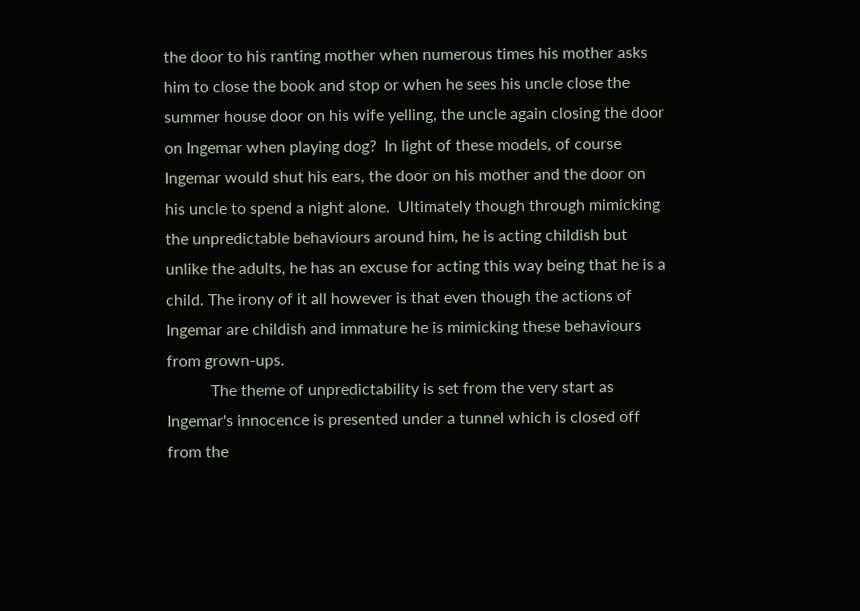the door to his ranting mother when numerous times his mother asks him to close the book and stop or when he sees his uncle close the summer house door on his wife yelling, the uncle again closing the door on Ingemar when playing dog?  In light of these models, of course Ingemar would shut his ears, the door on his mother and the door on his uncle to spend a night alone.  Ultimately though through mimicking the unpredictable behaviours around him, he is acting childish but unlike the adults, he has an excuse for acting this way being that he is a child. The irony of it all however is that even though the actions of Ingemar are childish and immature he is mimicking these behaviours from grown-ups.
           The theme of unpredictability is set from the very start as Ingemar's innocence is presented under a tunnel which is closed off from the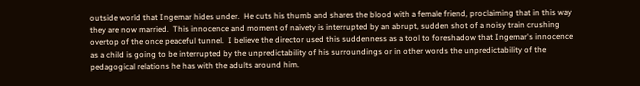outside world that Ingemar hides under.  He cuts his thumb and shares the blood with a female friend, proclaiming that in this way they are now married.  This innocence and moment of naivety is interrupted by an abrupt, sudden shot of a noisy train crushing overtop of the once peaceful tunnel.  I believe the director used this suddenness as a tool to foreshadow that Ingemar's innocence as a child is going to be interrupted by the unpredictability of his surroundings or in other words the unpredictability of the pedagogical relations he has with the adults around him.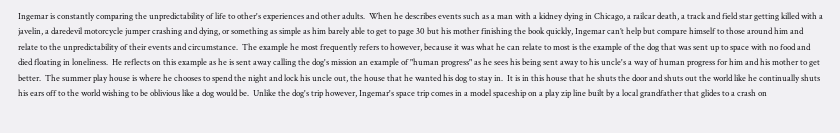Ingemar is constantly comparing the unpredictability of life to other's experiences and other adults.  When he describes events such as a man with a kidney dying in Chicago, a railcar death, a track and field star getting killed with a javelin, a daredevil motorcycle jumper crashing and dying, or something as simple as him barely able to get to page 30 but his mother finishing the book quickly, Ingemar can’t help but compare himself to those around him and relate to the unpredictability of their events and circumstance.  The example he most frequently refers to however, because it was what he can relate to most is the example of the dog that was sent up to space with no food and died floating in loneliness.  He reflects on this example as he is sent away calling the dog's mission an example of "human progress" as he sees his being sent away to his uncle's a way of human progress for him and his mother to get better.  The summer play house is where he chooses to spend the night and lock his uncle out, the house that he wanted his dog to stay in.  It is in this house that he shuts the door and shuts out the world like he continually shuts his ears off to the world wishing to be oblivious like a dog would be.  Unlike the dog's trip however, Ingemar's space trip comes in a model spaceship on a play zip line built by a local grandfather that glides to a crash on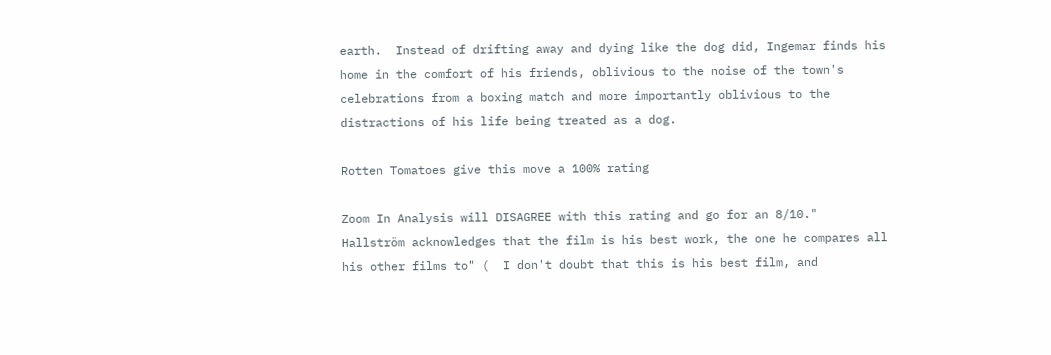earth.  Instead of drifting away and dying like the dog did, Ingemar finds his home in the comfort of his friends, oblivious to the noise of the town's celebrations from a boxing match and more importantly oblivious to the distractions of his life being treated as a dog.

Rotten Tomatoes give this move a 100% rating

Zoom In Analysis will DISAGREE with this rating and go for an 8/10."
Hallström acknowledges that the film is his best work, the one he compares all his other films to" (  I don't doubt that this is his best film, and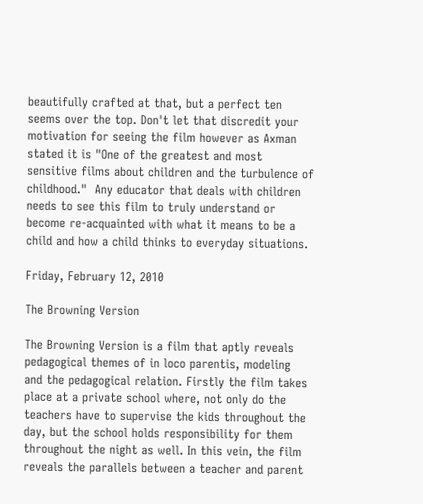beautifully crafted at that, but a perfect ten seems over the top. Don't let that discredit your motivation for seeing the film however as Axman stated it is "One of the greatest and most sensitive films about children and the turbulence of childhood."  Any educator that deals with children needs to see this film to truly understand or become re-acquainted with what it means to be a child and how a child thinks to everyday situations.

Friday, February 12, 2010

The Browning Version

The Browning Version is a film that aptly reveals pedagogical themes of in loco parentis, modeling and the pedagogical relation. Firstly the film takes place at a private school where, not only do the teachers have to supervise the kids throughout the day, but the school holds responsibility for them throughout the night as well. In this vein, the film reveals the parallels between a teacher and parent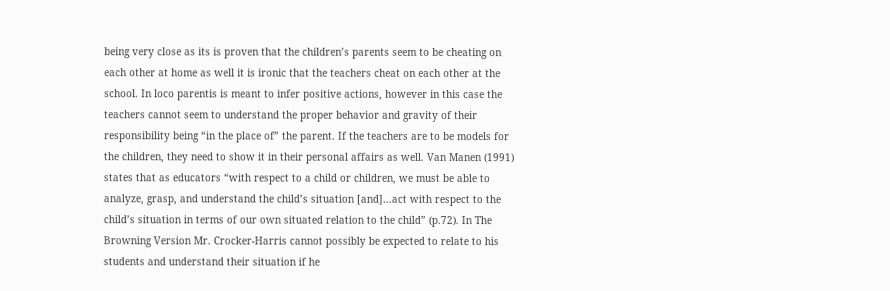being very close as its is proven that the children’s parents seem to be cheating on each other at home as well it is ironic that the teachers cheat on each other at the school. In loco parentis is meant to infer positive actions, however in this case the teachers cannot seem to understand the proper behavior and gravity of their responsibility being “in the place of” the parent. If the teachers are to be models for the children, they need to show it in their personal affairs as well. Van Manen (1991) states that as educators “with respect to a child or children, we must be able to analyze, grasp, and understand the child’s situation [and]…act with respect to the child’s situation in terms of our own situated relation to the child” (p.72). In The Browning Version Mr. Crocker-Harris cannot possibly be expected to relate to his students and understand their situation if he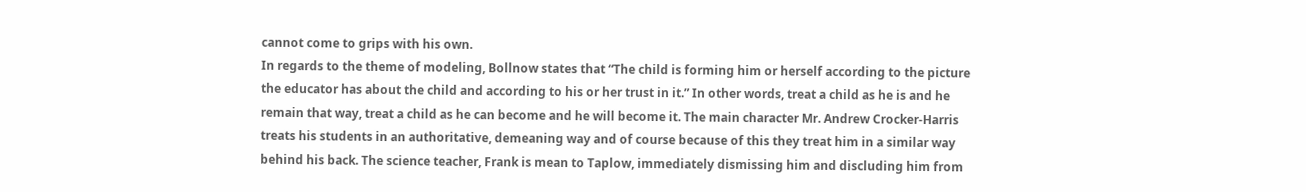cannot come to grips with his own.
In regards to the theme of modeling, Bollnow states that “The child is forming him or herself according to the picture the educator has about the child and according to his or her trust in it.” In other words, treat a child as he is and he remain that way, treat a child as he can become and he will become it. The main character Mr. Andrew Crocker-Harris treats his students in an authoritative, demeaning way and of course because of this they treat him in a similar way behind his back. The science teacher, Frank is mean to Taplow, immediately dismissing him and discluding him from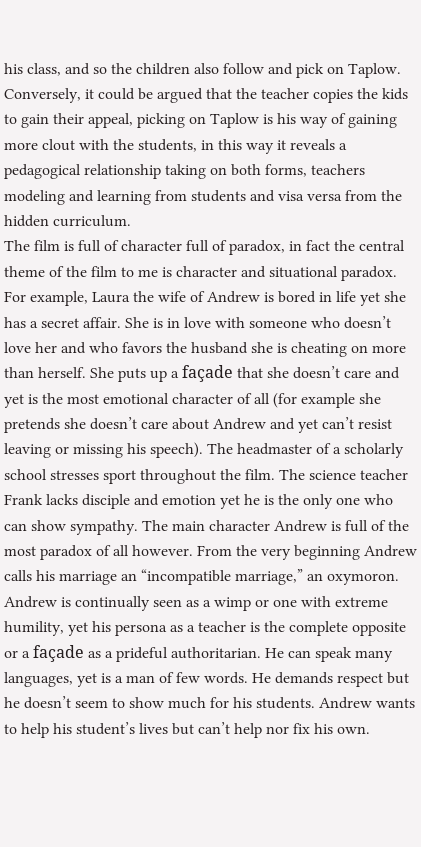his class, and so the children also follow and pick on Taplow. Conversely, it could be argued that the teacher copies the kids to gain their appeal, picking on Taplow is his way of gaining more clout with the students, in this way it reveals a pedagogical relationship taking on both forms, teachers modeling and learning from students and visa versa from the hidden curriculum.
The film is full of character full of paradox, in fact the central theme of the film to me is character and situational paradox. For example, Laura the wife of Andrew is bored in life yet she has a secret affair. She is in love with someone who doesn’t love her and who favors the husband she is cheating on more than herself. She puts up a façade that she doesn’t care and yet is the most emotional character of all (for example she pretends she doesn’t care about Andrew and yet can’t resist leaving or missing his speech). The headmaster of a scholarly school stresses sport throughout the film. The science teacher Frank lacks disciple and emotion yet he is the only one who can show sympathy. The main character Andrew is full of the most paradox of all however. From the very beginning Andrew calls his marriage an “incompatible marriage,” an oxymoron. Andrew is continually seen as a wimp or one with extreme humility, yet his persona as a teacher is the complete opposite or a façade as a prideful authoritarian. He can speak many languages, yet is a man of few words. He demands respect but he doesn’t seem to show much for his students. Andrew wants to help his student’s lives but can’t help nor fix his own.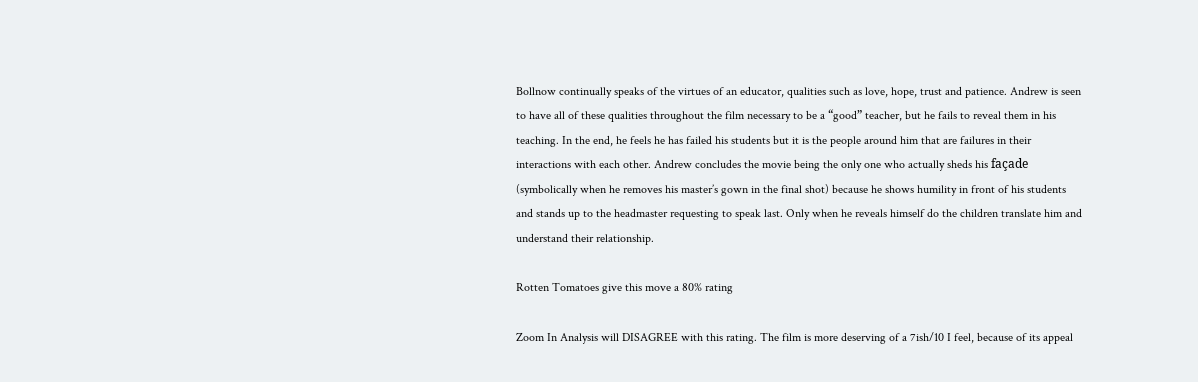Bollnow continually speaks of the virtues of an educator, qualities such as love, hope, trust and patience. Andrew is seen to have all of these qualities throughout the film necessary to be a “good” teacher, but he fails to reveal them in his teaching. In the end, he feels he has failed his students but it is the people around him that are failures in their interactions with each other. Andrew concludes the movie being the only one who actually sheds his façade (symbolically when he removes his master’s gown in the final shot) because he shows humility in front of his students and stands up to the headmaster requesting to speak last. Only when he reveals himself do the children translate him and understand their relationship.

Rotten Tomatoes give this move a 80% rating

Zoom In Analysis will DISAGREE with this rating. The film is more deserving of a 7ish/10 I feel, because of its appeal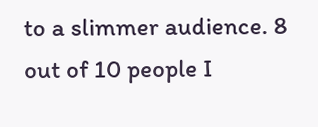to a slimmer audience. 8 out of 10 people I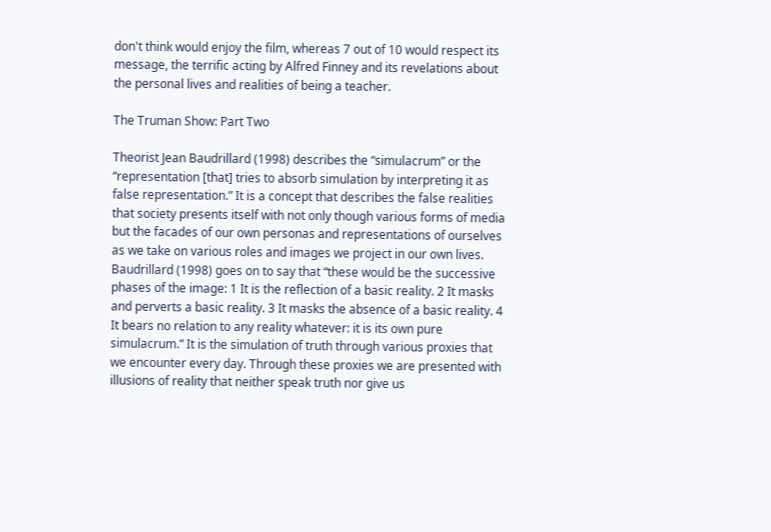don't think would enjoy the film, whereas 7 out of 10 would respect its message, the terrific acting by Alfred Finney and its revelations about the personal lives and realities of being a teacher.

The Truman Show: Part Two

Theorist Jean Baudrillard (1998) describes the “simulacrum” or the “representation [that] tries to absorb simulation by interpreting it as false representation.” It is a concept that describes the false realities that society presents itself with not only though various forms of media but the facades of our own personas and representations of ourselves as we take on various roles and images we project in our own lives. Baudrillard (1998) goes on to say that “these would be the successive phases of the image: 1 It is the reflection of a basic reality. 2 It masks and perverts a basic reality. 3 It masks the absence of a basic reality. 4 It bears no relation to any reality whatever: it is its own pure simulacrum.” It is the simulation of truth through various proxies that we encounter every day. Through these proxies we are presented with illusions of reality that neither speak truth nor give us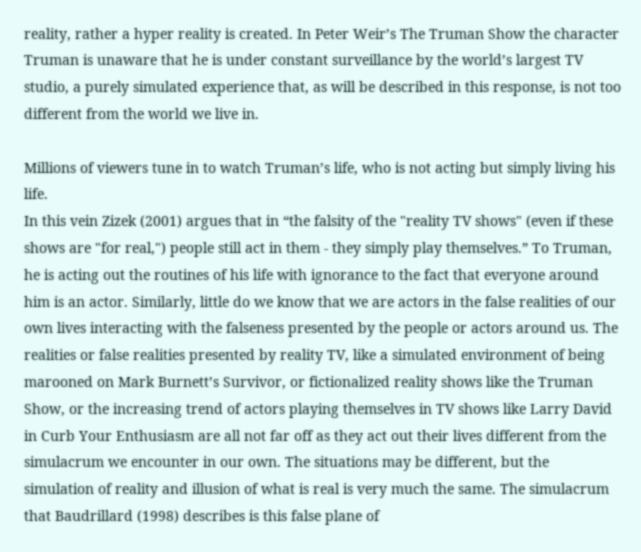reality, rather a hyper reality is created. In Peter Weir’s The Truman Show the character Truman is unaware that he is under constant surveillance by the world’s largest TV studio, a purely simulated experience that, as will be described in this response, is not too different from the world we live in.

Millions of viewers tune in to watch Truman’s life, who is not acting but simply living his life.
In this vein Zizek (2001) argues that in “the falsity of the "reality TV shows" (even if these shows are "for real,") people still act in them - they simply play themselves.” To Truman, he is acting out the routines of his life with ignorance to the fact that everyone around him is an actor. Similarly, little do we know that we are actors in the false realities of our own lives interacting with the falseness presented by the people or actors around us. The realities or false realities presented by reality TV, like a simulated environment of being marooned on Mark Burnett’s Survivor, or fictionalized reality shows like the Truman Show, or the increasing trend of actors playing themselves in TV shows like Larry David in Curb Your Enthusiasm are all not far off as they act out their lives different from the simulacrum we encounter in our own. The situations may be different, but the simulation of reality and illusion of what is real is very much the same. The simulacrum that Baudrillard (1998) describes is this false plane of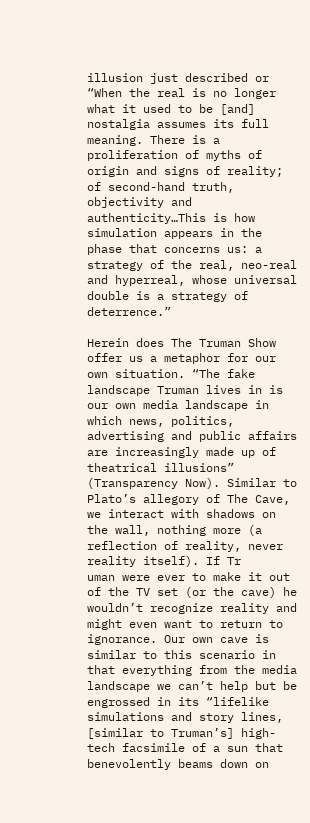illusion just described or “When the real is no longer what it used to be [and] nostalgia assumes its full meaning. There is a proliferation of myths of origin and signs of reality; of second-hand truth, objectivity and authenticity…This is how simulation appears in the phase that concerns us: a strategy of the real, neo-real and hyperreal, whose universal double is a strategy of deterrence.”

Herein does The Truman Show offer us a metaphor for our own situation. “The fake landscape Truman lives in is our own media landscape in which news, politics, advertising and public affairs are increasingly made up of theatrical illusions” (Transparency Now). Similar to Plato’s allegory of The Cave, we interact with shadows on the wall, nothing more (a reflection of reality, never reality itself). If Tr
uman were ever to make it out of the TV set (or the cave) he wouldn’t recognize reality and might even want to return to ignorance. Our own cave is similar to this scenario in that everything from the media landscape we can’t help but be engrossed in its “lifelike simulations and story lines, [similar to Truman’s] high-tech facsimile of a sun that benevolently beams down on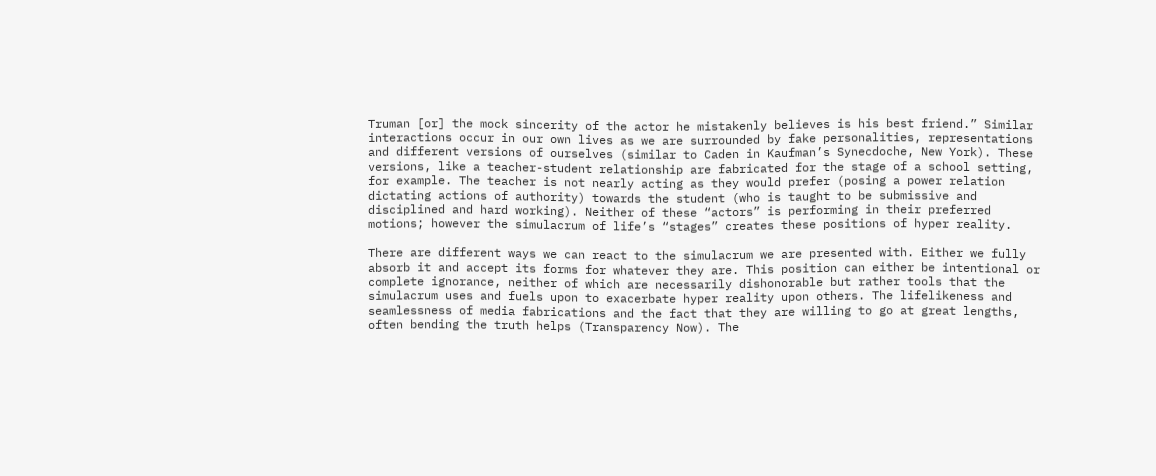Truman [or] the mock sincerity of the actor he mistakenly believes is his best friend.” Similar interactions occur in our own lives as we are surrounded by fake personalities, representations and different versions of ourselves (similar to Caden in Kaufman’s Synecdoche, New York). These versions, like a teacher-student relationship are fabricated for the stage of a school setting, for example. The teacher is not nearly acting as they would prefer (posing a power relation dictating actions of authority) towards the student (who is taught to be submissive and disciplined and hard working). Neither of these “actors” is performing in their preferred motions; however the simulacrum of life’s “stages” creates these positions of hyper reality.

There are different ways we can react to the simulacrum we are presented with. Either we fully absorb it and accept its forms for whatever they are. This position can either be intentional or complete ignorance, neither of which are necessarily dishonorable but rather tools that the simulacrum uses and fuels upon to exacerbate hyper reality upon others. The lifelikeness and seamlessness of media fabrications and the fact that they are willing to go at great lengths, often bending the truth helps (Transparency Now). The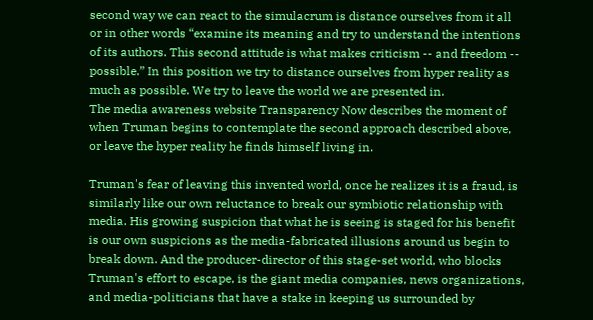second way we can react to the simulacrum is distance ourselves from it all or in other words “examine its meaning and try to understand the intentions of its authors. This second attitude is what makes criticism -- and freedom -- possible.” In this position we try to distance ourselves from hyper reality as much as possible. We try to leave the world we are presented in.
The media awareness website Transparency Now describes the moment of when Truman begins to contemplate the second approach described above, or leave the hyper reality he finds himself living in.

Truman's fear of leaving this invented world, once he realizes it is a fraud, is similarly like our own reluctance to break our symbiotic relationship with media. His growing suspicion that what he is seeing is staged for his benefit is our own suspicions as the media-fabricated illusions around us begin to break down. And the producer-director of this stage-set world, who blocks Truman's effort to escape, is the giant media companies, news organizations, and media-politicians that have a stake in keeping us surrounded by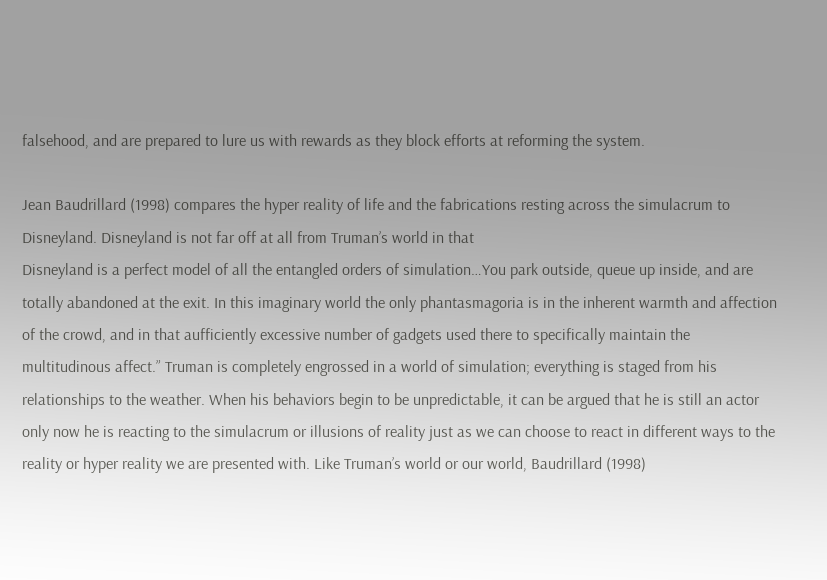falsehood, and are prepared to lure us with rewards as they block efforts at reforming the system.

Jean Baudrillard (1998) compares the hyper reality of life and the fabrications resting across the simulacrum to Disneyland. Disneyland is not far off at all from Truman’s world in that
Disneyland is a perfect model of all the entangled orders of simulation…You park outside, queue up inside, and are totally abandoned at the exit. In this imaginary world the only phantasmagoria is in the inherent warmth and affection of the crowd, and in that aufficiently excessive number of gadgets used there to specifically maintain the multitudinous affect.” Truman is completely engrossed in a world of simulation; everything is staged from his relationships to the weather. When his behaviors begin to be unpredictable, it can be argued that he is still an actor only now he is reacting to the simulacrum or illusions of reality just as we can choose to react in different ways to the reality or hyper reality we are presented with. Like Truman’s world or our world, Baudrillard (1998)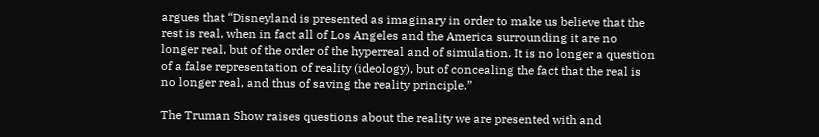argues that “Disneyland is presented as imaginary in order to make us believe that the rest is real, when in fact all of Los Angeles and the America surrounding it are no longer real, but of the order of the hyperreal and of simulation. It is no longer a question of a false representation of reality (ideology), but of concealing the fact that the real is no longer real, and thus of saving the reality principle.”

The Truman Show raises questions about the reality we are presented with and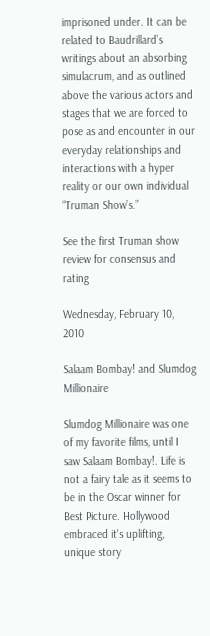imprisoned under. It can be related to Baudrillard’s writings about an absorbing simulacrum, and as outlined above the various actors and stages that we are forced to pose as and encounter in our everyday relationships and interactions with a hyper reality or our own individual “Truman Show’s.”

See the first Truman show review for consensus and rating

Wednesday, February 10, 2010

Salaam Bombay! and Slumdog Millionaire

Slumdog Millionaire was one of my favorite films, until I saw Salaam Bombay!. Life is not a fairy tale as it seems to be in the Oscar winner for Best Picture. Hollywood embraced it's uplifting, unique story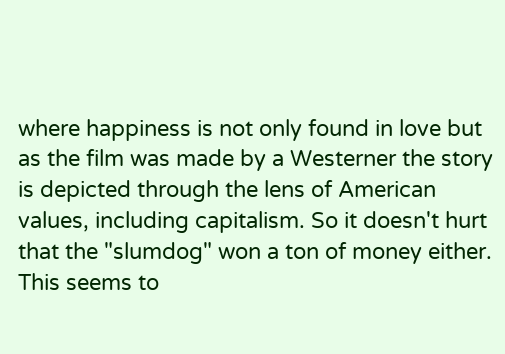where happiness is not only found in love but as the film was made by a Westerner the story is depicted through the lens of American values, including capitalism. So it doesn't hurt that the "slumdog" won a ton of money either. This seems to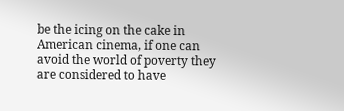be the icing on the cake in American cinema, if one can avoid the world of poverty they are considered to have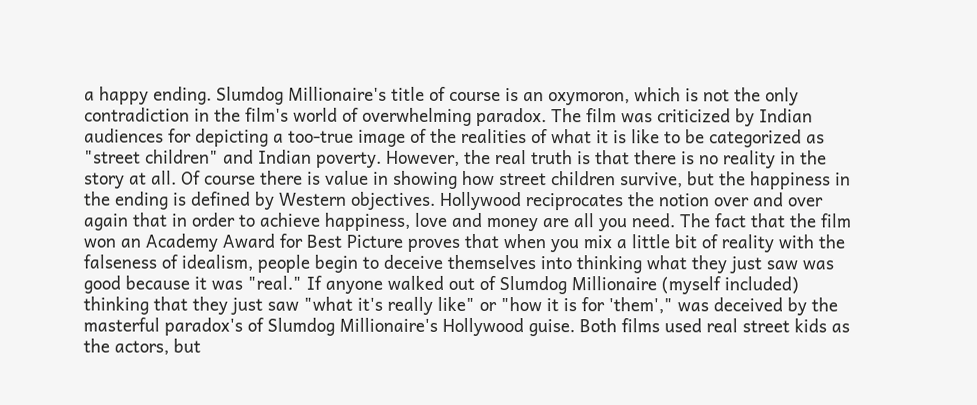a happy ending. Slumdog Millionaire's title of course is an oxymoron, which is not the only contradiction in the film's world of overwhelming paradox. The film was criticized by Indian audiences for depicting a too-true image of the realities of what it is like to be categorized as "street children" and Indian poverty. However, the real truth is that there is no reality in the story at all. Of course there is value in showing how street children survive, but the happiness in the ending is defined by Western objectives. Hollywood reciprocates the notion over and over again that in order to achieve happiness, love and money are all you need. The fact that the film won an Academy Award for Best Picture proves that when you mix a little bit of reality with the falseness of idealism, people begin to deceive themselves into thinking what they just saw was good because it was "real." If anyone walked out of Slumdog Millionaire (myself included) thinking that they just saw "what it's really like" or "how it is for 'them'," was deceived by the masterful paradox's of Slumdog Millionaire's Hollywood guise. Both films used real street kids as the actors, but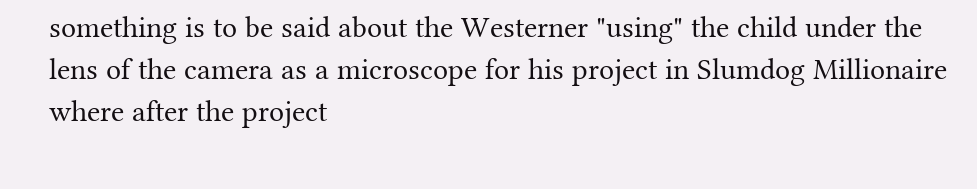something is to be said about the Westerner "using" the child under the lens of the camera as a microscope for his project in Slumdog Millionaire where after the project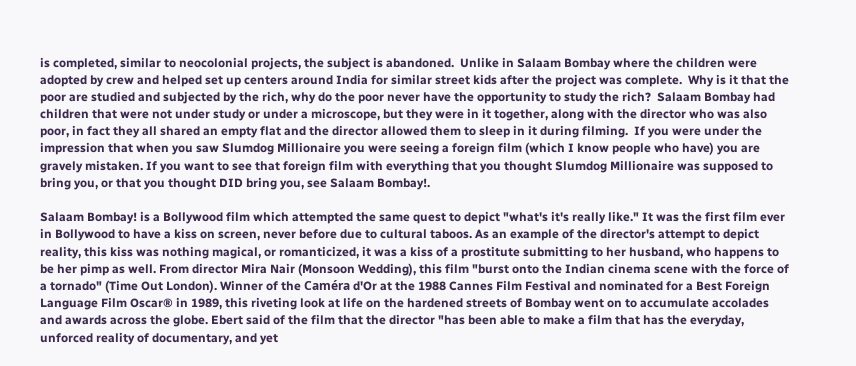is completed, similar to neocolonial projects, the subject is abandoned.  Unlike in Salaam Bombay where the children were adopted by crew and helped set up centers around India for similar street kids after the project was complete.  Why is it that the poor are studied and subjected by the rich, why do the poor never have the opportunity to study the rich?  Salaam Bombay had children that were not under study or under a microscope, but they were in it together, along with the director who was also poor, in fact they all shared an empty flat and the director allowed them to sleep in it during filming.  If you were under the impression that when you saw Slumdog Millionaire you were seeing a foreign film (which I know people who have) you are gravely mistaken. If you want to see that foreign film with everything that you thought Slumdog Millionaire was supposed to bring you, or that you thought DID bring you, see Salaam Bombay!.

Salaam Bombay! is a Bollywood film which attempted the same quest to depict "what's it's really like." It was the first film ever in Bollywood to have a kiss on screen, never before due to cultural taboos. As an example of the director's attempt to depict reality, this kiss was nothing magical, or romanticized, it was a kiss of a prostitute submitting to her husband, who happens to be her pimp as well. From director Mira Nair (Monsoon Wedding), this film "burst onto the Indian cinema scene with the force of a tornado" (Time Out London). Winner of the Caméra d'Or at the 1988 Cannes Film Festival and nominated for a Best Foreign Language Film Oscar® in 1989, this riveting look at life on the hardened streets of Bombay went on to accumulate accolades and awards across the globe. Ebert said of the film that the director "has been able to make a film that has the everyday, unforced reality of documentary, and yet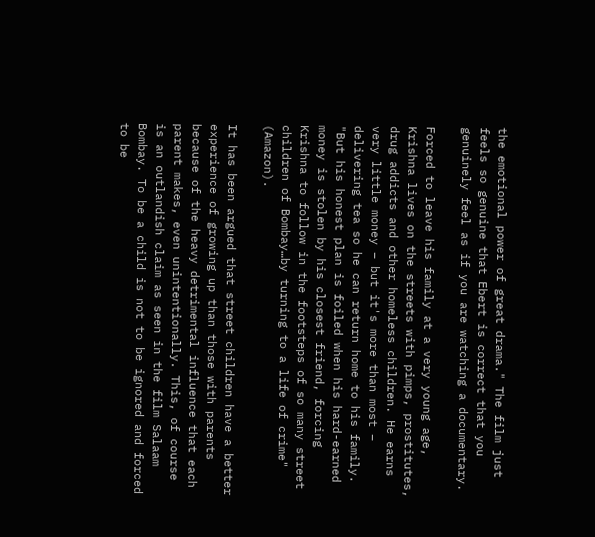the emotional power of great drama." The film just feels so genuine that Ebert is correct that you genuinely feel as if you are watching a documentary.

Forced to leave his family at a very young age, Krishna lives on the streets with pimps, prostitutes, drug addicts and other homeless children. He earns very little money – but it's more than most – delivering tea so he can return home to his family. "But his honest plan is foiled when his hard-earned money is stolen by his closest friend, forcing Krishna to follow in the footsteps of so many street children of Bombay…by turning to a life of crime" (Amazon).

It has been argued that street children have a better experience of growing up than those with parents because of the heavy detrimental influence that each parent makes, even unintentionally. This, of course is an outlandish claim as seen in the film Salaam Bombay. To be a child is not to be ignored and forced to be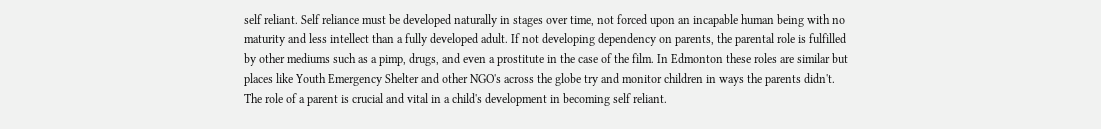self reliant. Self reliance must be developed naturally in stages over time, not forced upon an incapable human being with no maturity and less intellect than a fully developed adult. If not developing dependency on parents, the parental role is fulfilled by other mediums such as a pimp, drugs, and even a prostitute in the case of the film. In Edmonton these roles are similar but places like Youth Emergency Shelter and other NGO's across the globe try and monitor children in ways the parents didn't. The role of a parent is crucial and vital in a child's development in becoming self reliant.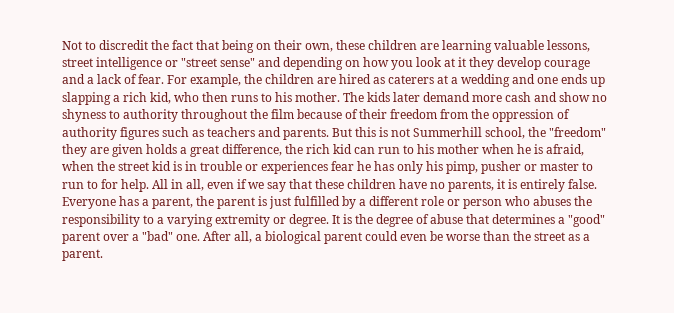Not to discredit the fact that being on their own, these children are learning valuable lessons, street intelligence or "street sense" and depending on how you look at it they develop courage and a lack of fear. For example, the children are hired as caterers at a wedding and one ends up slapping a rich kid, who then runs to his mother. The kids later demand more cash and show no shyness to authority throughout the film because of their freedom from the oppression of authority figures such as teachers and parents. But this is not Summerhill school, the "freedom" they are given holds a great difference, the rich kid can run to his mother when he is afraid, when the street kid is in trouble or experiences fear he has only his pimp, pusher or master to run to for help. All in all, even if we say that these children have no parents, it is entirely false. Everyone has a parent, the parent is just fulfilled by a different role or person who abuses the responsibility to a varying extremity or degree. It is the degree of abuse that determines a "good" parent over a "bad" one. After all, a biological parent could even be worse than the street as a parent.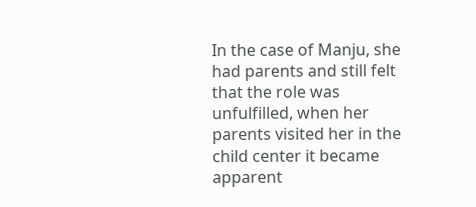In the case of Manju, she had parents and still felt that the role was unfulfilled, when her parents visited her in the child center it became apparent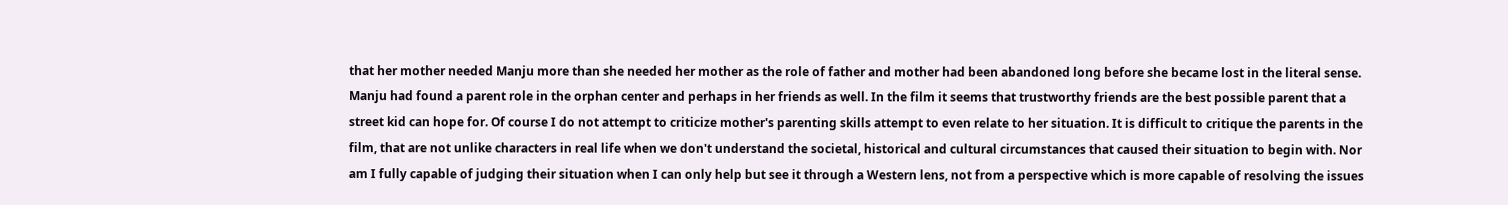that her mother needed Manju more than she needed her mother as the role of father and mother had been abandoned long before she became lost in the literal sense. Manju had found a parent role in the orphan center and perhaps in her friends as well. In the film it seems that trustworthy friends are the best possible parent that a street kid can hope for. Of course I do not attempt to criticize mother's parenting skills attempt to even relate to her situation. It is difficult to critique the parents in the film, that are not unlike characters in real life when we don't understand the societal, historical and cultural circumstances that caused their situation to begin with. Nor am I fully capable of judging their situation when I can only help but see it through a Western lens, not from a perspective which is more capable of resolving the issues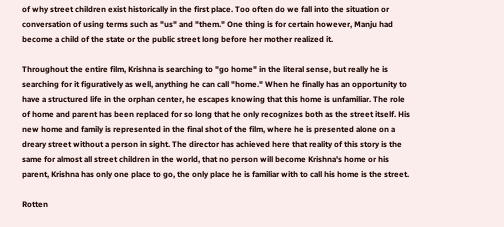of why street children exist historically in the first place. Too often do we fall into the situation or conversation of using terms such as "us" and "them." One thing is for certain however, Manju had become a child of the state or the public street long before her mother realized it.

Throughout the entire film, Krishna is searching to "go home" in the literal sense, but really he is searching for it figuratively as well, anything he can call "home." When he finally has an opportunity to have a structured life in the orphan center, he escapes knowing that this home is unfamiliar. The role of home and parent has been replaced for so long that he only recognizes both as the street itself. His new home and family is represented in the final shot of the film, where he is presented alone on a dreary street without a person in sight. The director has achieved here that reality of this story is the same for almost all street children in the world, that no person will become Krishna's home or his parent, Krishna has only one place to go, the only place he is familiar with to call his home is the street.

Rotten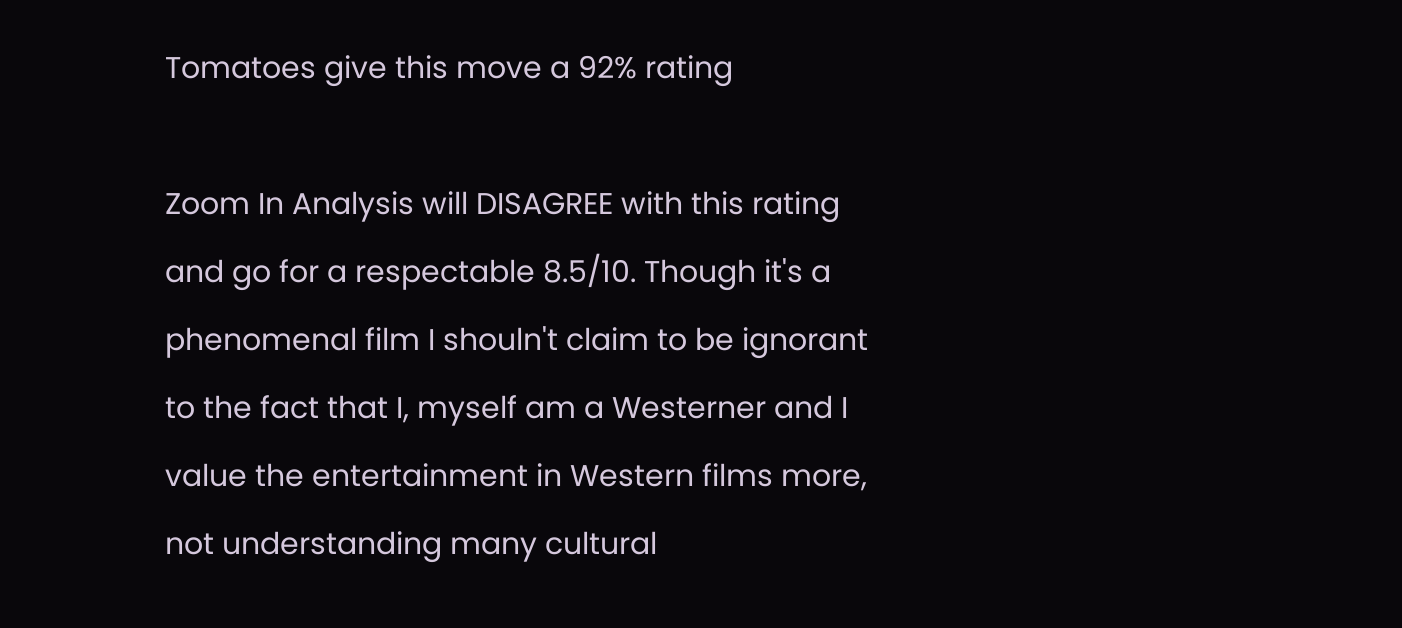Tomatoes give this move a 92% rating

Zoom In Analysis will DISAGREE with this rating and go for a respectable 8.5/10. Though it's a phenomenal film I shouln't claim to be ignorant to the fact that I, myself am a Westerner and I value the entertainment in Western films more, not understanding many cultural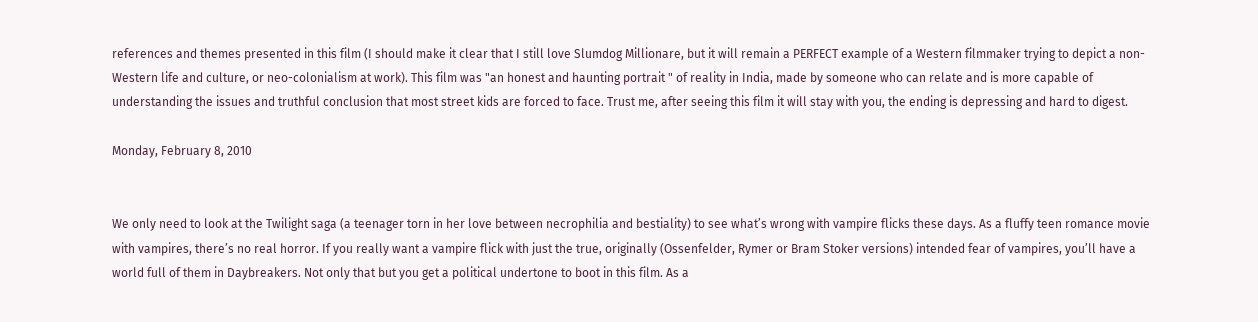references and themes presented in this film (I should make it clear that I still love Slumdog Millionare, but it will remain a PERFECT example of a Western filmmaker trying to depict a non-Western life and culture, or neo-colonialism at work). This film was "an honest and haunting portrait " of reality in India, made by someone who can relate and is more capable of understanding the issues and truthful conclusion that most street kids are forced to face. Trust me, after seeing this film it will stay with you, the ending is depressing and hard to digest.

Monday, February 8, 2010


We only need to look at the Twilight saga (a teenager torn in her love between necrophilia and bestiality) to see what’s wrong with vampire flicks these days. As a fluffy teen romance movie with vampires, there’s no real horror. If you really want a vampire flick with just the true, originally (Ossenfelder, Rymer or Bram Stoker versions) intended fear of vampires, you’ll have a world full of them in Daybreakers. Not only that but you get a political undertone to boot in this film. As a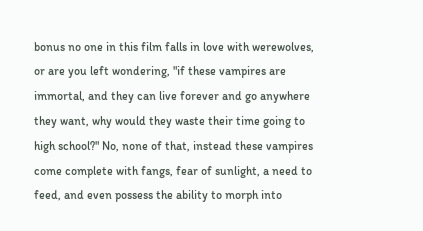bonus no one in this film falls in love with werewolves, or are you left wondering, "if these vampires are immortal, and they can live forever and go anywhere they want, why would they waste their time going to high school?" No, none of that, instead these vampires come complete with fangs, fear of sunlight, a need to feed, and even possess the ability to morph into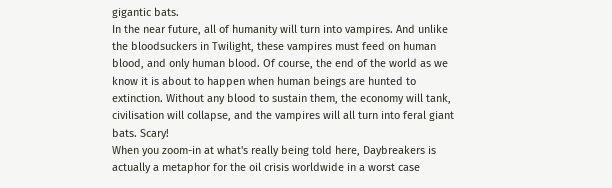gigantic bats.
In the near future, all of humanity will turn into vampires. And unlike the bloodsuckers in Twilight, these vampires must feed on human blood, and only human blood. Of course, the end of the world as we know it is about to happen when human beings are hunted to extinction. Without any blood to sustain them, the economy will tank, civilisation will collapse, and the vampires will all turn into feral giant bats. Scary!
When you zoom-in at what's really being told here, Daybreakers is actually a metaphor for the oil crisis worldwide in a worst case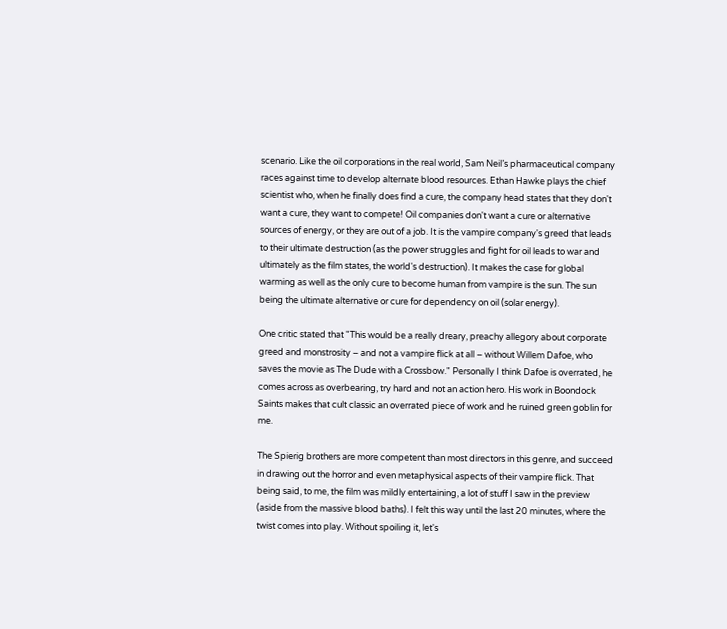scenario. Like the oil corporations in the real world, Sam Neil’s pharmaceutical company races against time to develop alternate blood resources. Ethan Hawke plays the chief scientist who, when he finally does find a cure, the company head states that they don't want a cure, they want to compete! Oil companies don't want a cure or alternative sources of energy, or they are out of a job. It is the vampire company's greed that leads to their ultimate destruction (as the power struggles and fight for oil leads to war and ultimately as the film states, the world's destruction). It makes the case for global warming as well as the only cure to become human from vampire is the sun. The sun being the ultimate alternative or cure for dependency on oil (solar energy).

One critic stated that "This would be a really dreary, preachy allegory about corporate greed and monstrosity – and not a vampire flick at all – without Willem Dafoe, who saves the movie as The Dude with a Crossbow." Personally I think Dafoe is overrated, he comes across as overbearing, try hard and not an action hero. His work in Boondock Saints makes that cult classic an overrated piece of work and he ruined green goblin for me.

The Spierig brothers are more competent than most directors in this genre, and succeed in drawing out the horror and even metaphysical aspects of their vampire flick. That being said, to me, the film was mildly entertaining, a lot of stuff I saw in the preview (aside from the massive blood baths). I felt this way until the last 20 minutes, where the twist comes into play. Without spoiling it, let's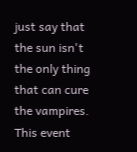just say that the sun isn't the only thing that can cure the vampires. This event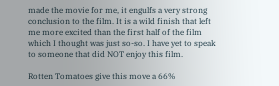made the movie for me, it engulfs a very strong conclusion to the film. It is a wild finish that left me more excited than the first half of the film which I thought was just so-so. I have yet to speak to someone that did NOT enjoy this film.

Rotten Tomatoes give this move a 66%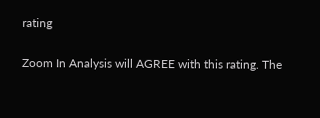rating

Zoom In Analysis will AGREE with this rating. The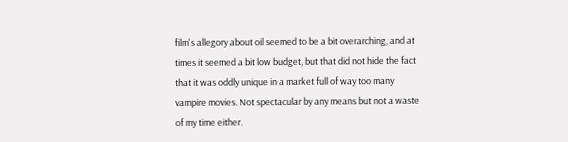film's allegory about oil seemed to be a bit overarching, and at times it seemed a bit low budget, but that did not hide the fact that it was oddly unique in a market full of way too many vampire movies. Not spectacular by any means but not a waste of my time either.